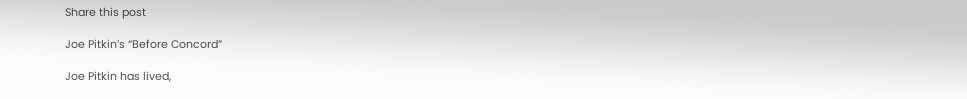Share this post

Joe Pitkin’s “Before Concord”

Joe Pitkin has lived,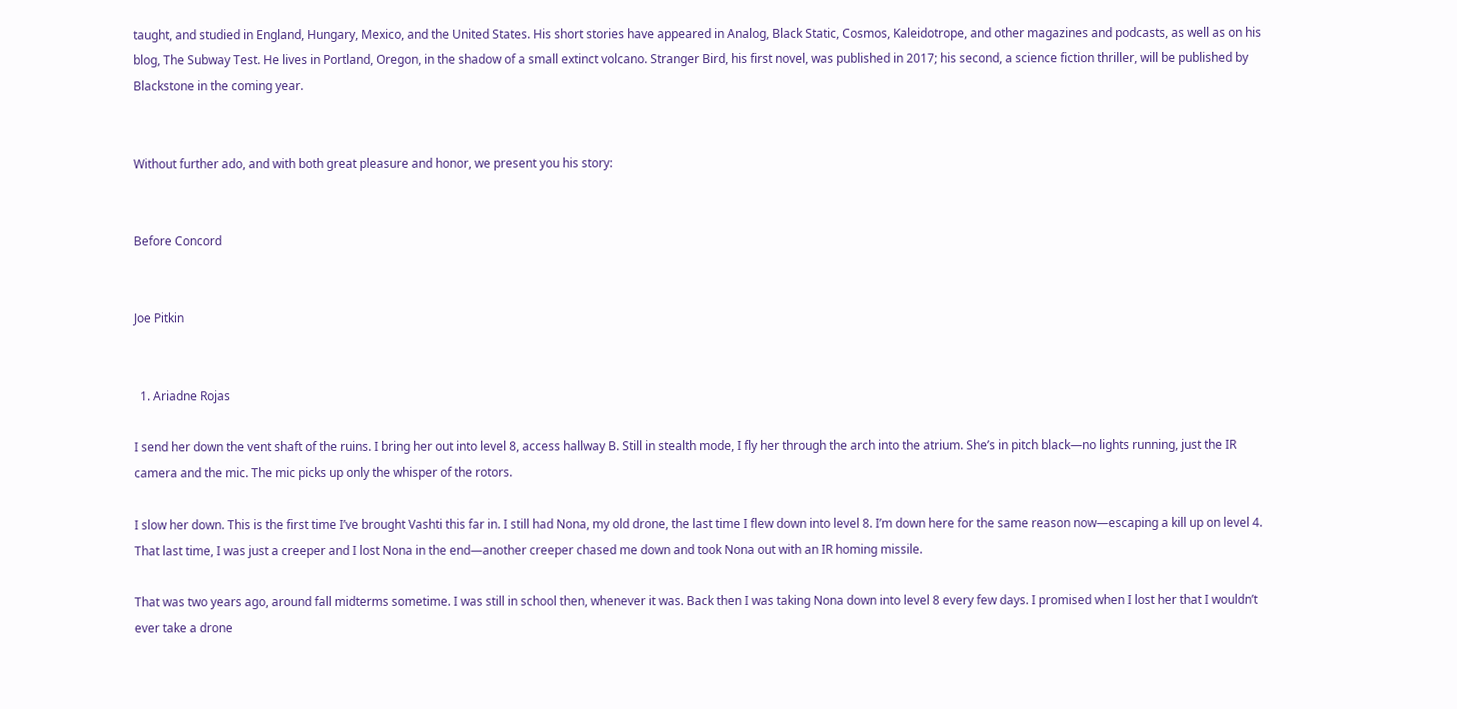taught, and studied in England, Hungary, Mexico, and the United States. His short stories have appeared in Analog, Black Static, Cosmos, Kaleidotrope, and other magazines and podcasts, as well as on his blog, The Subway Test. He lives in Portland, Oregon, in the shadow of a small extinct volcano. Stranger Bird, his first novel, was published in 2017; his second, a science fiction thriller, will be published by Blackstone in the coming year.


Without further ado, and with both great pleasure and honor, we present you his story:


Before Concord


Joe Pitkin


  1. Ariadne Rojas

I send her down the vent shaft of the ruins. I bring her out into level 8, access hallway B. Still in stealth mode, I fly her through the arch into the atrium. She’s in pitch black—no lights running, just the IR camera and the mic. The mic picks up only the whisper of the rotors.

I slow her down. This is the first time I’ve brought Vashti this far in. I still had Nona, my old drone, the last time I flew down into level 8. I’m down here for the same reason now—escaping a kill up on level 4. That last time, I was just a creeper and I lost Nona in the end—another creeper chased me down and took Nona out with an IR homing missile.

That was two years ago, around fall midterms sometime. I was still in school then, whenever it was. Back then I was taking Nona down into level 8 every few days. I promised when I lost her that I wouldn’t ever take a drone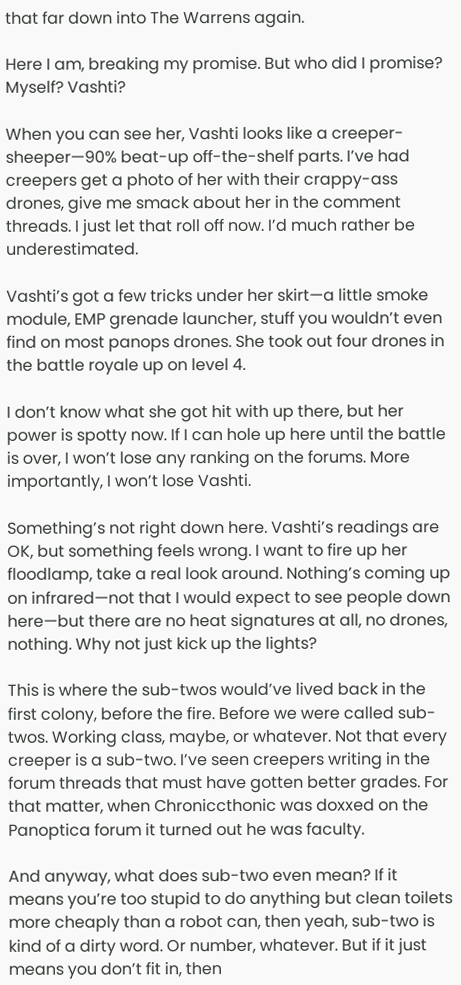that far down into The Warrens again.

Here I am, breaking my promise. But who did I promise? Myself? Vashti?

When you can see her, Vashti looks like a creeper-sheeper—90% beat-up off-the-shelf parts. I’ve had creepers get a photo of her with their crappy-ass drones, give me smack about her in the comment threads. I just let that roll off now. I’d much rather be underestimated.

Vashti’s got a few tricks under her skirt—a little smoke module, EMP grenade launcher, stuff you wouldn’t even find on most panops drones. She took out four drones in the battle royale up on level 4.

I don’t know what she got hit with up there, but her power is spotty now. If I can hole up here until the battle is over, I won’t lose any ranking on the forums. More importantly, I won’t lose Vashti.

Something’s not right down here. Vashti’s readings are OK, but something feels wrong. I want to fire up her floodlamp, take a real look around. Nothing’s coming up on infrared—not that I would expect to see people down here—but there are no heat signatures at all, no drones, nothing. Why not just kick up the lights?

This is where the sub-twos would’ve lived back in the first colony, before the fire. Before we were called sub-twos. Working class, maybe, or whatever. Not that every creeper is a sub-two. I’ve seen creepers writing in the forum threads that must have gotten better grades. For that matter, when Chroniccthonic was doxxed on the Panoptica forum it turned out he was faculty.

And anyway, what does sub-two even mean? If it means you’re too stupid to do anything but clean toilets more cheaply than a robot can, then yeah, sub-two is kind of a dirty word. Or number, whatever. But if it just means you don’t fit in, then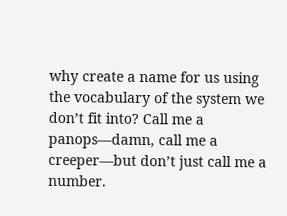why create a name for us using the vocabulary of the system we don’t fit into? Call me a panops—damn, call me a creeper—but don’t just call me a number.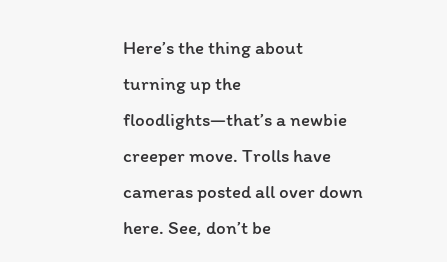Here’s the thing about turning up the floodlights—that’s a newbie creeper move. Trolls have cameras posted all over down here. See, don’t be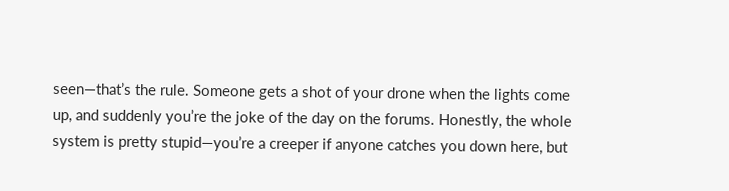seen—that’s the rule. Someone gets a shot of your drone when the lights come up, and suddenly you’re the joke of the day on the forums. Honestly, the whole system is pretty stupid—you’re a creeper if anyone catches you down here, but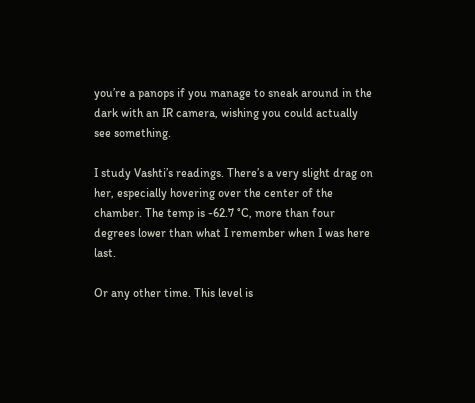you’re a panops if you manage to sneak around in the dark with an IR camera, wishing you could actually see something.

I study Vashti’s readings. There’s a very slight drag on her, especially hovering over the center of the chamber. The temp is -62.7 °C, more than four degrees lower than what I remember when I was here last.

Or any other time. This level is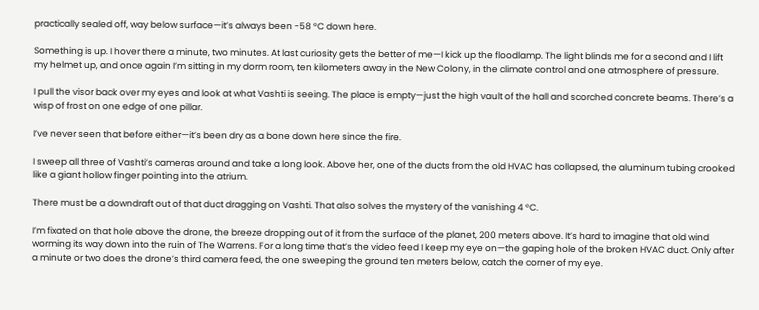practically sealed off, way below surface—it’s always been -58 °C down here.

Something is up. I hover there a minute, two minutes. At last curiosity gets the better of me—I kick up the floodlamp. The light blinds me for a second and I lift my helmet up, and once again I’m sitting in my dorm room, ten kilometers away in the New Colony, in the climate control and one atmosphere of pressure.

I pull the visor back over my eyes and look at what Vashti is seeing. The place is empty—just the high vault of the hall and scorched concrete beams. There’s a wisp of frost on one edge of one pillar.

I’ve never seen that before either—it’s been dry as a bone down here since the fire.

I sweep all three of Vashti’s cameras around and take a long look. Above her, one of the ducts from the old HVAC has collapsed, the aluminum tubing crooked like a giant hollow finger pointing into the atrium.

There must be a downdraft out of that duct dragging on Vashti. That also solves the mystery of the vanishing 4 °C.

I’m fixated on that hole above the drone, the breeze dropping out of it from the surface of the planet, 200 meters above. It’s hard to imagine that old wind worming its way down into the ruin of The Warrens. For a long time that’s the video feed I keep my eye on—the gaping hole of the broken HVAC duct. Only after a minute or two does the drone’s third camera feed, the one sweeping the ground ten meters below, catch the corner of my eye.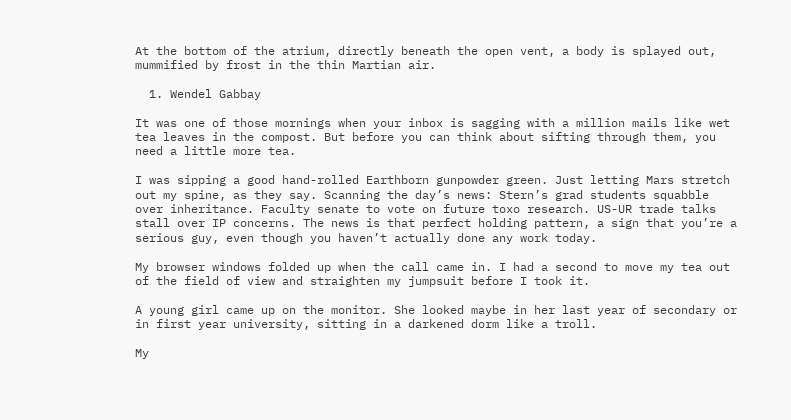At the bottom of the atrium, directly beneath the open vent, a body is splayed out, mummified by frost in the thin Martian air.

  1. Wendel Gabbay

It was one of those mornings when your inbox is sagging with a million mails like wet tea leaves in the compost. But before you can think about sifting through them, you need a little more tea.

I was sipping a good hand-rolled Earthborn gunpowder green. Just letting Mars stretch out my spine, as they say. Scanning the day’s news: Stern’s grad students squabble over inheritance. Faculty senate to vote on future toxo research. US-UR trade talks stall over IP concerns. The news is that perfect holding pattern, a sign that you’re a serious guy, even though you haven’t actually done any work today.

My browser windows folded up when the call came in. I had a second to move my tea out of the field of view and straighten my jumpsuit before I took it.

A young girl came up on the monitor. She looked maybe in her last year of secondary or in first year university, sitting in a darkened dorm like a troll.

My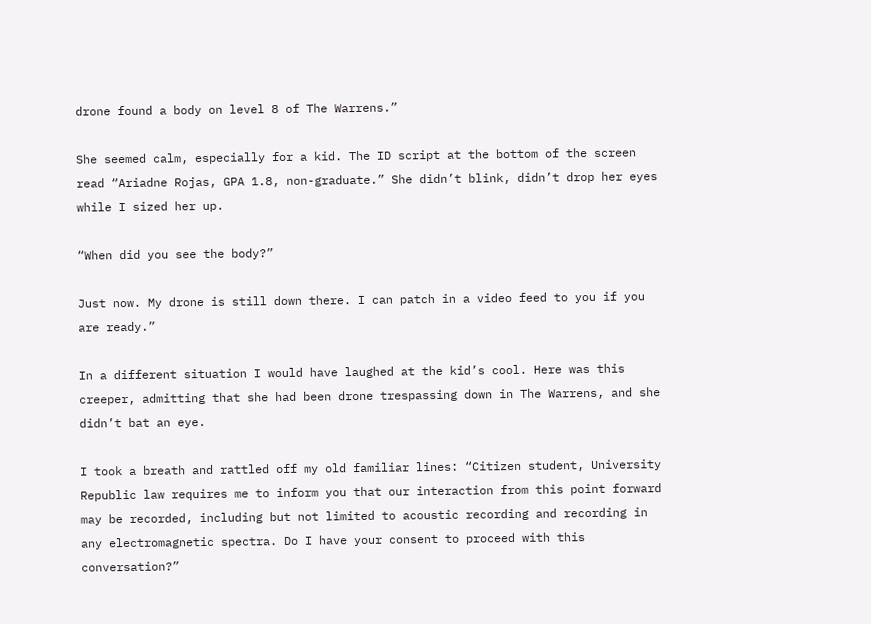drone found a body on level 8 of The Warrens.”

She seemed calm, especially for a kid. The ID script at the bottom of the screen read “Ariadne Rojas, GPA 1.8, non-graduate.” She didn’t blink, didn’t drop her eyes while I sized her up.

“When did you see the body?”

Just now. My drone is still down there. I can patch in a video feed to you if you are ready.”

In a different situation I would have laughed at the kid’s cool. Here was this creeper, admitting that she had been drone trespassing down in The Warrens, and she didn’t bat an eye.

I took a breath and rattled off my old familiar lines: “Citizen student, University Republic law requires me to inform you that our interaction from this point forward may be recorded, including but not limited to acoustic recording and recording in any electromagnetic spectra. Do I have your consent to proceed with this conversation?”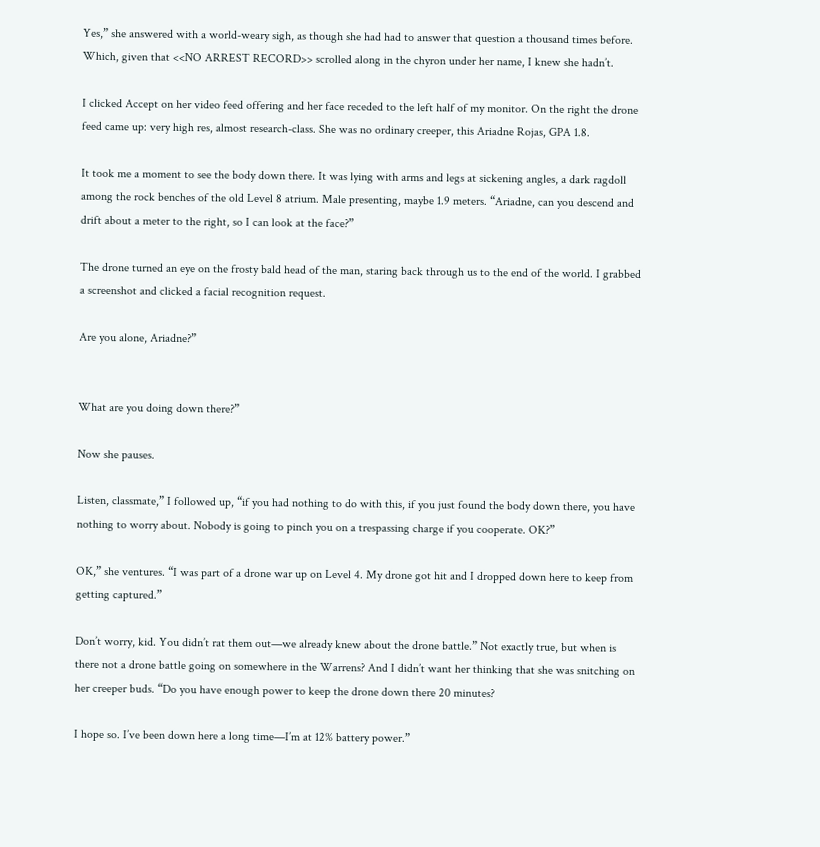Yes,” she answered with a world-weary sigh, as though she had had to answer that question a thousand times before. Which, given that <<NO ARREST RECORD>> scrolled along in the chyron under her name, I knew she hadn’t.

I clicked Accept on her video feed offering and her face receded to the left half of my monitor. On the right the drone feed came up: very high res, almost research-class. She was no ordinary creeper, this Ariadne Rojas, GPA 1.8.

It took me a moment to see the body down there. It was lying with arms and legs at sickening angles, a dark ragdoll among the rock benches of the old Level 8 atrium. Male presenting, maybe 1.9 meters. “Ariadne, can you descend and drift about a meter to the right, so I can look at the face?”

The drone turned an eye on the frosty bald head of the man, staring back through us to the end of the world. I grabbed a screenshot and clicked a facial recognition request.

Are you alone, Ariadne?”


What are you doing down there?”

Now she pauses.

Listen, classmate,” I followed up, “if you had nothing to do with this, if you just found the body down there, you have nothing to worry about. Nobody is going to pinch you on a trespassing charge if you cooperate. OK?”

OK,” she ventures. “I was part of a drone war up on Level 4. My drone got hit and I dropped down here to keep from getting captured.”

Don’t worry, kid. You didn’t rat them out—we already knew about the drone battle.” Not exactly true, but when is there not a drone battle going on somewhere in the Warrens? And I didn’t want her thinking that she was snitching on her creeper buds. “Do you have enough power to keep the drone down there 20 minutes?

I hope so. I’ve been down here a long time—I’m at 12% battery power.”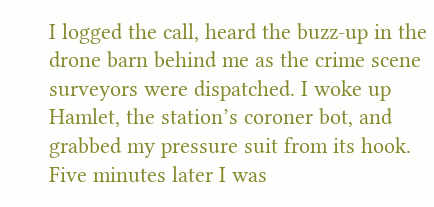I logged the call, heard the buzz-up in the drone barn behind me as the crime scene surveyors were dispatched. I woke up Hamlet, the station’s coroner bot, and grabbed my pressure suit from its hook. Five minutes later I was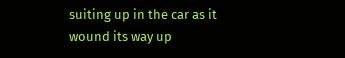suiting up in the car as it wound its way up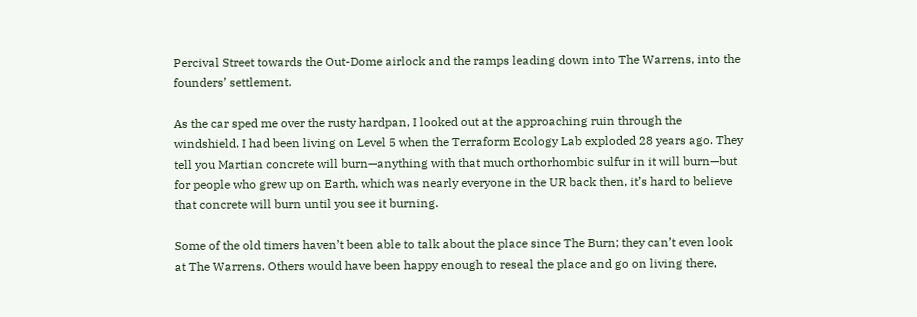Percival Street towards the Out-Dome airlock and the ramps leading down into The Warrens, into the founders’ settlement.

As the car sped me over the rusty hardpan, I looked out at the approaching ruin through the windshield. I had been living on Level 5 when the Terraform Ecology Lab exploded 28 years ago. They tell you Martian concrete will burn—anything with that much orthorhombic sulfur in it will burn—but for people who grew up on Earth, which was nearly everyone in the UR back then, it’s hard to believe that concrete will burn until you see it burning.

Some of the old timers haven’t been able to talk about the place since The Burn; they can’t even look at The Warrens. Others would have been happy enough to reseal the place and go on living there,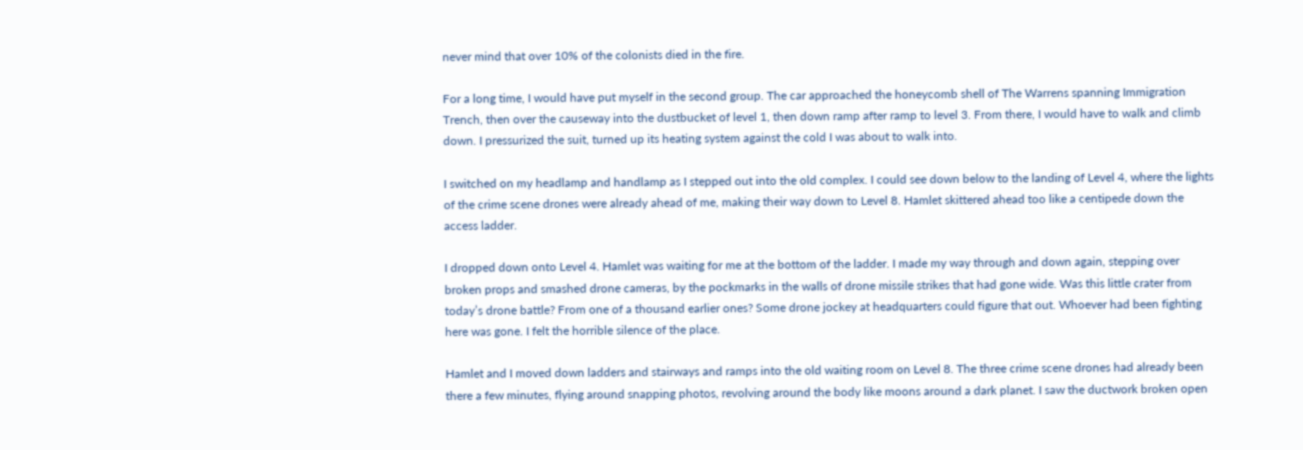never mind that over 10% of the colonists died in the fire.

For a long time, I would have put myself in the second group. The car approached the honeycomb shell of The Warrens spanning Immigration Trench, then over the causeway into the dustbucket of level 1, then down ramp after ramp to level 3. From there, I would have to walk and climb down. I pressurized the suit, turned up its heating system against the cold I was about to walk into.

I switched on my headlamp and handlamp as I stepped out into the old complex. I could see down below to the landing of Level 4, where the lights of the crime scene drones were already ahead of me, making their way down to Level 8. Hamlet skittered ahead too like a centipede down the access ladder.

I dropped down onto Level 4. Hamlet was waiting for me at the bottom of the ladder. I made my way through and down again, stepping over broken props and smashed drone cameras, by the pockmarks in the walls of drone missile strikes that had gone wide. Was this little crater from today’s drone battle? From one of a thousand earlier ones? Some drone jockey at headquarters could figure that out. Whoever had been fighting here was gone. I felt the horrible silence of the place.

Hamlet and I moved down ladders and stairways and ramps into the old waiting room on Level 8. The three crime scene drones had already been there a few minutes, flying around snapping photos, revolving around the body like moons around a dark planet. I saw the ductwork broken open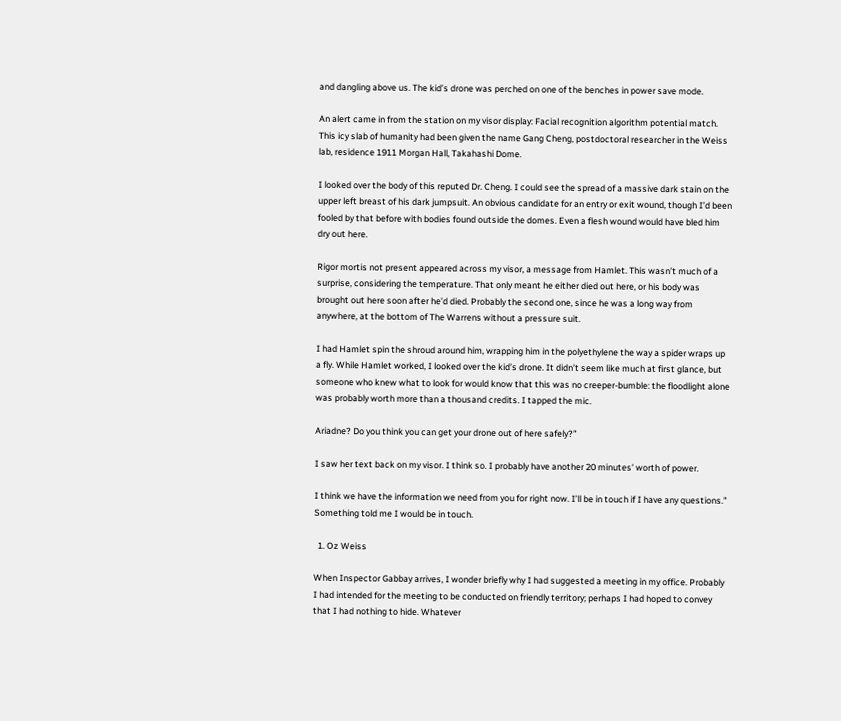and dangling above us. The kid’s drone was perched on one of the benches in power save mode.

An alert came in from the station on my visor display: Facial recognition algorithm potential match. This icy slab of humanity had been given the name Gang Cheng, postdoctoral researcher in the Weiss lab, residence 1911 Morgan Hall, Takahashi Dome.

I looked over the body of this reputed Dr. Cheng. I could see the spread of a massive dark stain on the upper left breast of his dark jumpsuit. An obvious candidate for an entry or exit wound, though I’d been fooled by that before with bodies found outside the domes. Even a flesh wound would have bled him dry out here.

Rigor mortis not present appeared across my visor, a message from Hamlet. This wasn’t much of a surprise, considering the temperature. That only meant he either died out here, or his body was brought out here soon after he’d died. Probably the second one, since he was a long way from anywhere, at the bottom of The Warrens without a pressure suit.

I had Hamlet spin the shroud around him, wrapping him in the polyethylene the way a spider wraps up a fly. While Hamlet worked, I looked over the kid’s drone. It didn’t seem like much at first glance, but someone who knew what to look for would know that this was no creeper-bumble: the floodlight alone was probably worth more than a thousand credits. I tapped the mic.

Ariadne? Do you think you can get your drone out of here safely?”

I saw her text back on my visor. I think so. I probably have another 20 minutes’ worth of power.

I think we have the information we need from you for right now. I’ll be in touch if I have any questions.” Something told me I would be in touch.

  1. Oz Weiss

When Inspector Gabbay arrives, I wonder briefly why I had suggested a meeting in my office. Probably I had intended for the meeting to be conducted on friendly territory; perhaps I had hoped to convey that I had nothing to hide. Whatever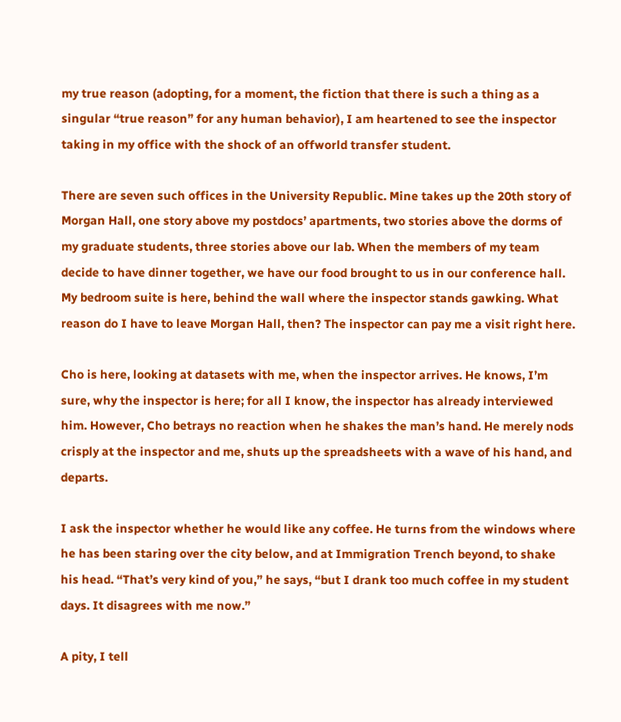my true reason (adopting, for a moment, the fiction that there is such a thing as a singular “true reason” for any human behavior), I am heartened to see the inspector taking in my office with the shock of an offworld transfer student.

There are seven such offices in the University Republic. Mine takes up the 20th story of Morgan Hall, one story above my postdocs’ apartments, two stories above the dorms of my graduate students, three stories above our lab. When the members of my team decide to have dinner together, we have our food brought to us in our conference hall. My bedroom suite is here, behind the wall where the inspector stands gawking. What reason do I have to leave Morgan Hall, then? The inspector can pay me a visit right here.

Cho is here, looking at datasets with me, when the inspector arrives. He knows, I’m sure, why the inspector is here; for all I know, the inspector has already interviewed him. However, Cho betrays no reaction when he shakes the man’s hand. He merely nods crisply at the inspector and me, shuts up the spreadsheets with a wave of his hand, and departs.

I ask the inspector whether he would like any coffee. He turns from the windows where he has been staring over the city below, and at Immigration Trench beyond, to shake his head. “That’s very kind of you,” he says, “but I drank too much coffee in my student days. It disagrees with me now.”

A pity, I tell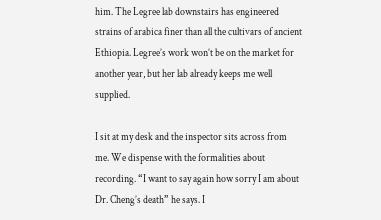him. The Legree lab downstairs has engineered strains of arabica finer than all the cultivars of ancient Ethiopia. Legree’s work won’t be on the market for another year, but her lab already keeps me well supplied.

I sit at my desk and the inspector sits across from me. We dispense with the formalities about recording. “I want to say again how sorry I am about Dr. Cheng’s death” he says. I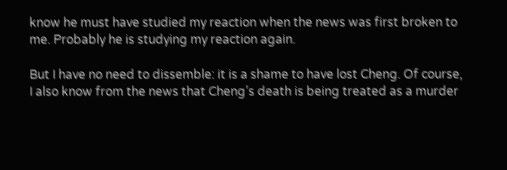know he must have studied my reaction when the news was first broken to me. Probably he is studying my reaction again.

But I have no need to dissemble: it is a shame to have lost Cheng. Of course, I also know from the news that Cheng’s death is being treated as a murder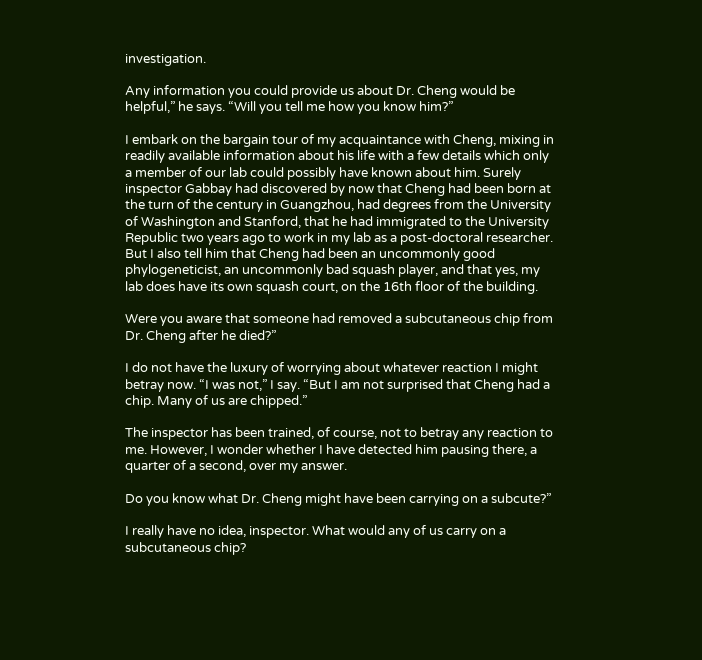investigation.

Any information you could provide us about Dr. Cheng would be helpful,” he says. “Will you tell me how you know him?”

I embark on the bargain tour of my acquaintance with Cheng, mixing in readily available information about his life with a few details which only a member of our lab could possibly have known about him. Surely inspector Gabbay had discovered by now that Cheng had been born at the turn of the century in Guangzhou, had degrees from the University of Washington and Stanford, that he had immigrated to the University Republic two years ago to work in my lab as a post-doctoral researcher. But I also tell him that Cheng had been an uncommonly good phylogeneticist, an uncommonly bad squash player, and that yes, my lab does have its own squash court, on the 16th floor of the building.

Were you aware that someone had removed a subcutaneous chip from Dr. Cheng after he died?”

I do not have the luxury of worrying about whatever reaction I might betray now. “I was not,” I say. “But I am not surprised that Cheng had a chip. Many of us are chipped.”

The inspector has been trained, of course, not to betray any reaction to me. However, I wonder whether I have detected him pausing there, a quarter of a second, over my answer.

Do you know what Dr. Cheng might have been carrying on a subcute?”

I really have no idea, inspector. What would any of us carry on a subcutaneous chip?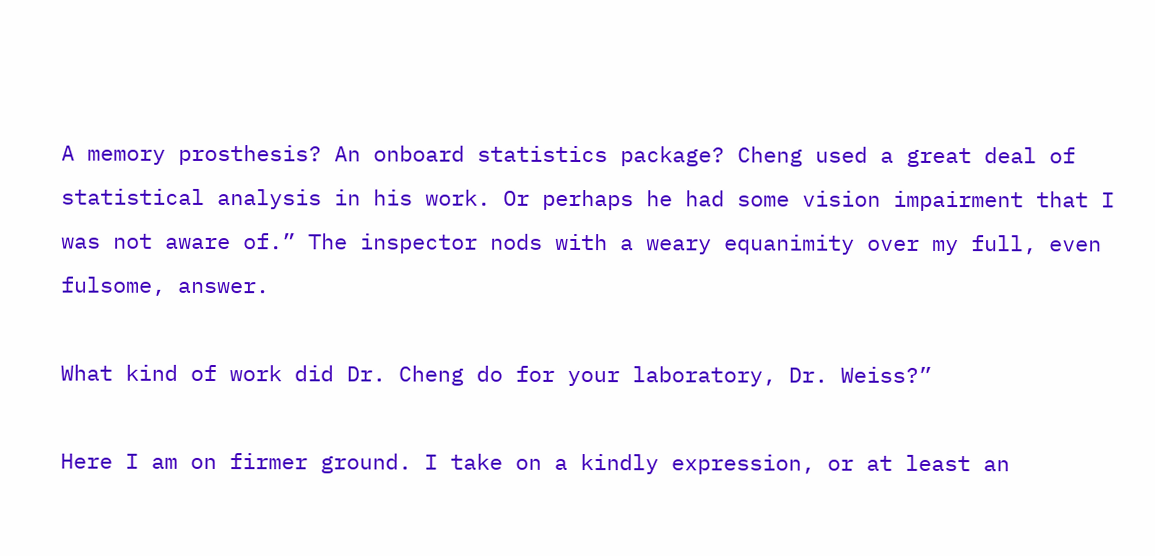A memory prosthesis? An onboard statistics package? Cheng used a great deal of statistical analysis in his work. Or perhaps he had some vision impairment that I was not aware of.” The inspector nods with a weary equanimity over my full, even fulsome, answer.

What kind of work did Dr. Cheng do for your laboratory, Dr. Weiss?”

Here I am on firmer ground. I take on a kindly expression, or at least an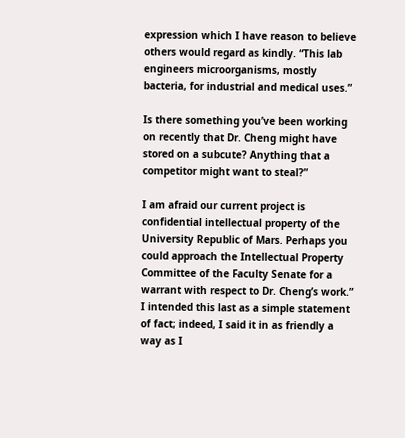expression which I have reason to believe others would regard as kindly. “This lab engineers microorganisms, mostly bacteria, for industrial and medical uses.”

Is there something you’ve been working on recently that Dr. Cheng might have stored on a subcute? Anything that a competitor might want to steal?”

I am afraid our current project is confidential intellectual property of the University Republic of Mars. Perhaps you could approach the Intellectual Property Committee of the Faculty Senate for a warrant with respect to Dr. Cheng’s work.” I intended this last as a simple statement of fact; indeed, I said it in as friendly a way as I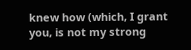knew how (which, I grant you, is not my strong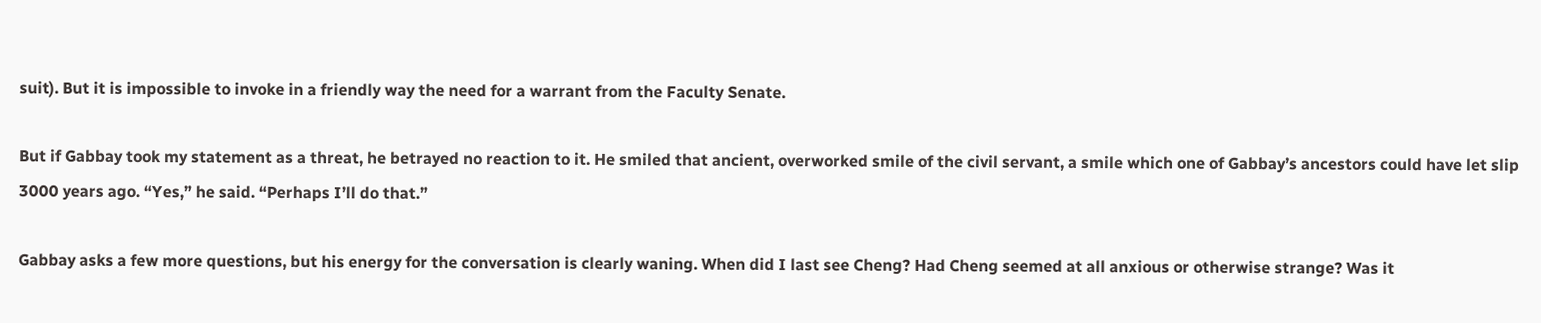suit). But it is impossible to invoke in a friendly way the need for a warrant from the Faculty Senate.

But if Gabbay took my statement as a threat, he betrayed no reaction to it. He smiled that ancient, overworked smile of the civil servant, a smile which one of Gabbay’s ancestors could have let slip 3000 years ago. “Yes,” he said. “Perhaps I’ll do that.”

Gabbay asks a few more questions, but his energy for the conversation is clearly waning. When did I last see Cheng? Had Cheng seemed at all anxious or otherwise strange? Was it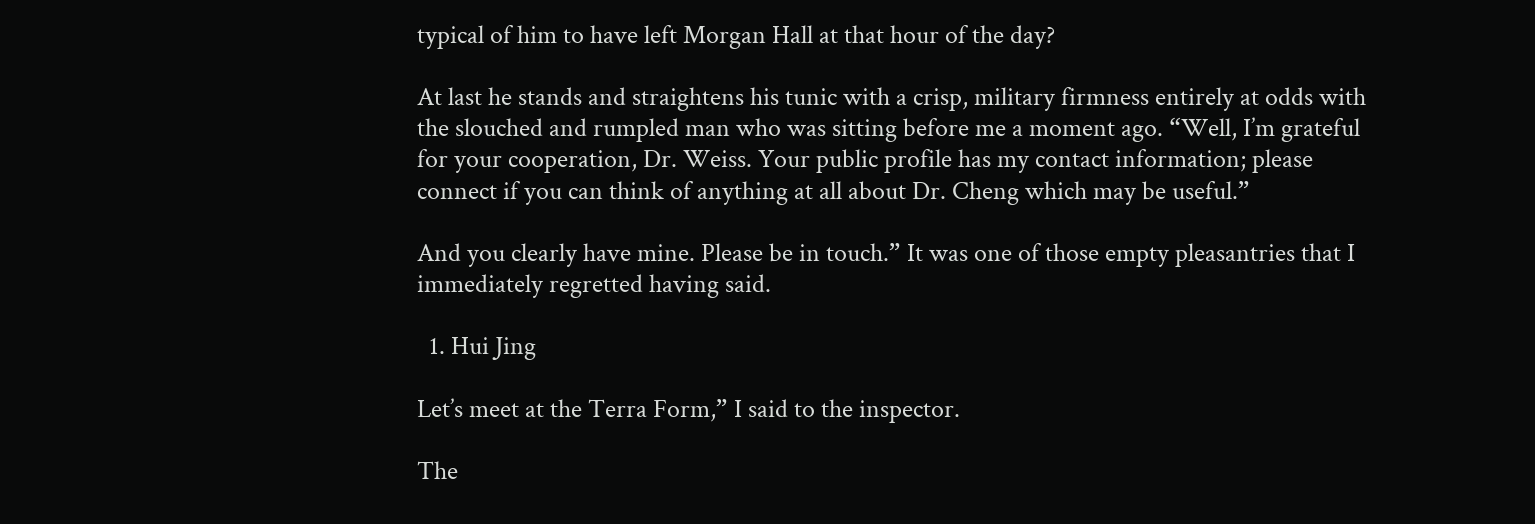typical of him to have left Morgan Hall at that hour of the day?

At last he stands and straightens his tunic with a crisp, military firmness entirely at odds with the slouched and rumpled man who was sitting before me a moment ago. “Well, I’m grateful for your cooperation, Dr. Weiss. Your public profile has my contact information; please connect if you can think of anything at all about Dr. Cheng which may be useful.”

And you clearly have mine. Please be in touch.” It was one of those empty pleasantries that I immediately regretted having said.

  1. Hui Jing

Let’s meet at the Terra Form,” I said to the inspector.

The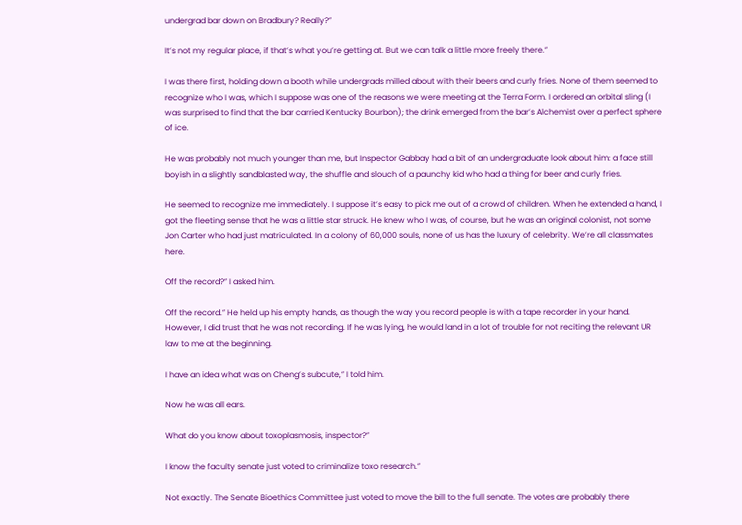undergrad bar down on Bradbury? Really?”

It’s not my regular place, if that’s what you’re getting at. But we can talk a little more freely there.”

I was there first, holding down a booth while undergrads milled about with their beers and curly fries. None of them seemed to recognize who I was, which I suppose was one of the reasons we were meeting at the Terra Form. I ordered an orbital sling (I was surprised to find that the bar carried Kentucky Bourbon); the drink emerged from the bar’s Alchemist over a perfect sphere of ice.

He was probably not much younger than me, but Inspector Gabbay had a bit of an undergraduate look about him: a face still boyish in a slightly sandblasted way, the shuffle and slouch of a paunchy kid who had a thing for beer and curly fries.

He seemed to recognize me immediately. I suppose it’s easy to pick me out of a crowd of children. When he extended a hand, I got the fleeting sense that he was a little star struck. He knew who I was, of course, but he was an original colonist, not some Jon Carter who had just matriculated. In a colony of 60,000 souls, none of us has the luxury of celebrity. We’re all classmates here.

Off the record?” I asked him.

Off the record.” He held up his empty hands, as though the way you record people is with a tape recorder in your hand. However, I did trust that he was not recording. If he was lying, he would land in a lot of trouble for not reciting the relevant UR law to me at the beginning.

I have an idea what was on Cheng’s subcute,” I told him.

Now he was all ears.

What do you know about toxoplasmosis, inspector?”

I know the faculty senate just voted to criminalize toxo research.”

Not exactly. The Senate Bioethics Committee just voted to move the bill to the full senate. The votes are probably there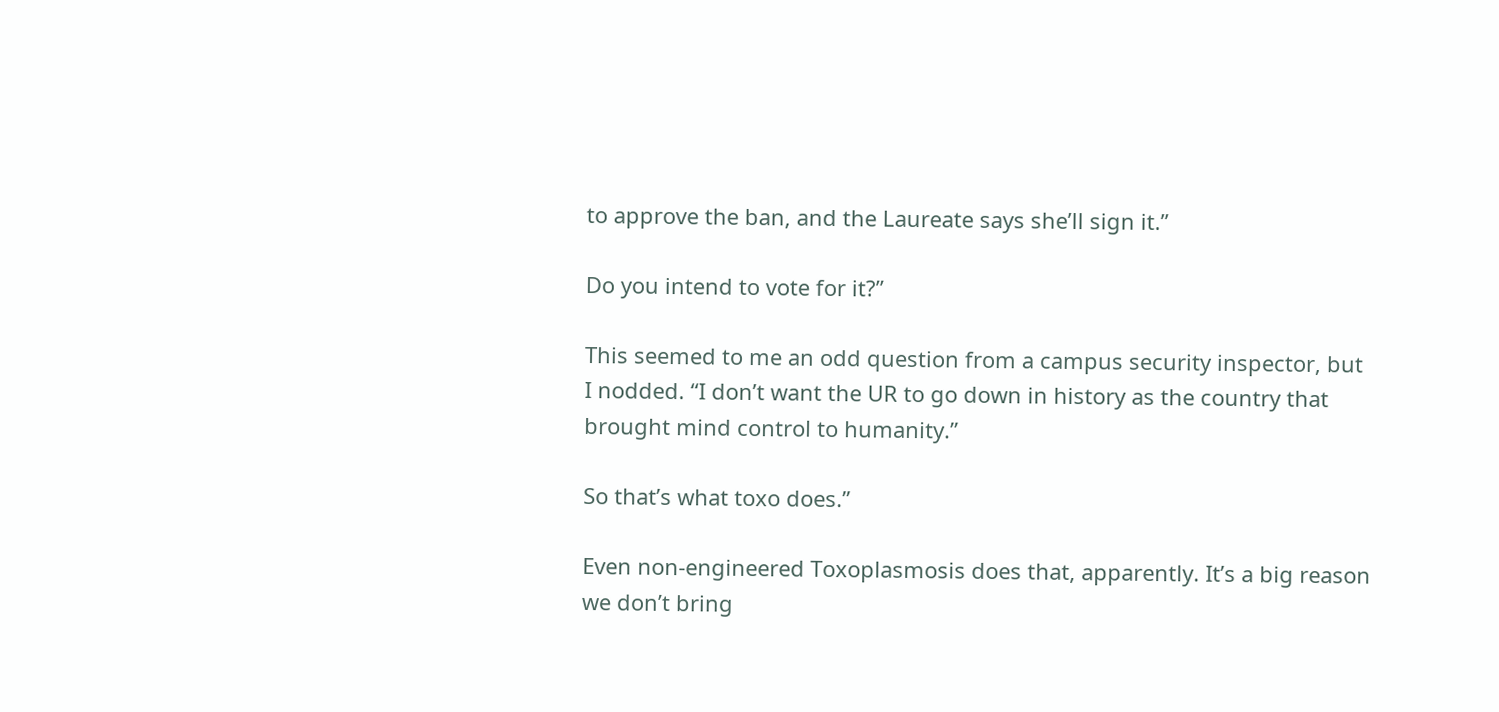to approve the ban, and the Laureate says she’ll sign it.”

Do you intend to vote for it?”

This seemed to me an odd question from a campus security inspector, but I nodded. “I don’t want the UR to go down in history as the country that brought mind control to humanity.”

So that’s what toxo does.”

Even non-engineered Toxoplasmosis does that, apparently. It’s a big reason we don’t bring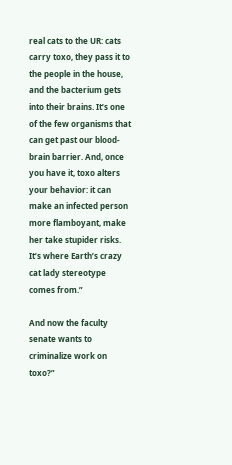real cats to the UR: cats carry toxo, they pass it to the people in the house, and the bacterium gets into their brains. It’s one of the few organisms that can get past our blood-brain barrier. And, once you have it, toxo alters your behavior: it can make an infected person more flamboyant, make her take stupider risks. It’s where Earth’s crazy cat lady stereotype comes from.”

And now the faculty senate wants to criminalize work on toxo?”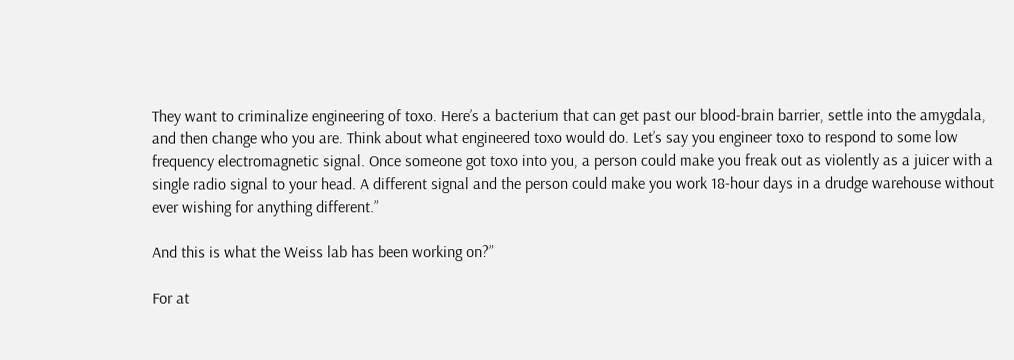They want to criminalize engineering of toxo. Here’s a bacterium that can get past our blood-brain barrier, settle into the amygdala, and then change who you are. Think about what engineered toxo would do. Let’s say you engineer toxo to respond to some low frequency electromagnetic signal. Once someone got toxo into you, a person could make you freak out as violently as a juicer with a single radio signal to your head. A different signal and the person could make you work 18-hour days in a drudge warehouse without ever wishing for anything different.”

And this is what the Weiss lab has been working on?”

For at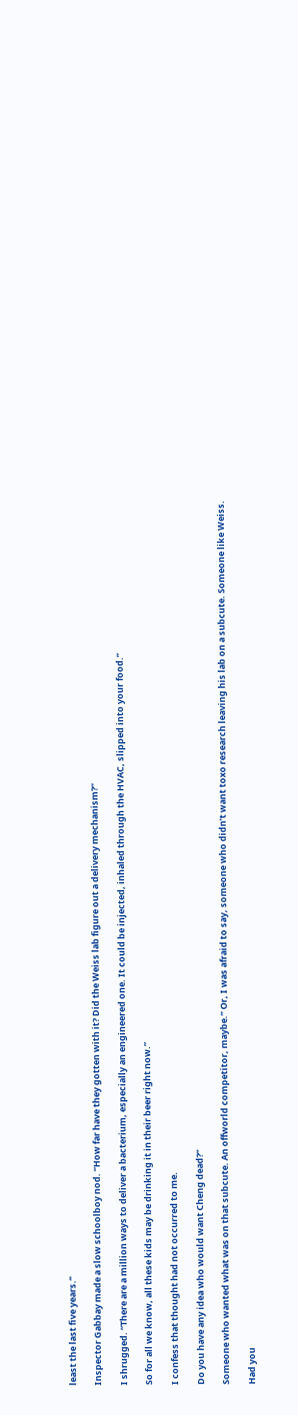least the last five years.”

Inspector Gabbay made a slow schoolboy nod. “How far have they gotten with it? Did the Weiss lab figure out a delivery mechanism?”

I shrugged. “There are a million ways to deliver a bacterium, especially an engineered one. It could be injected, inhaled through the HVAC, slipped into your food.”

So for all we know, all these kids may be drinking it in their beer right now.”

I confess that thought had not occurred to me.

Do you have any idea who would want Cheng dead?”

Someone who wanted what was on that subcute. An offworld competitor, maybe.” Or, I was afraid to say, someone who didn’t want toxo research leaving his lab on a subcute. Someone like Weiss.

Had you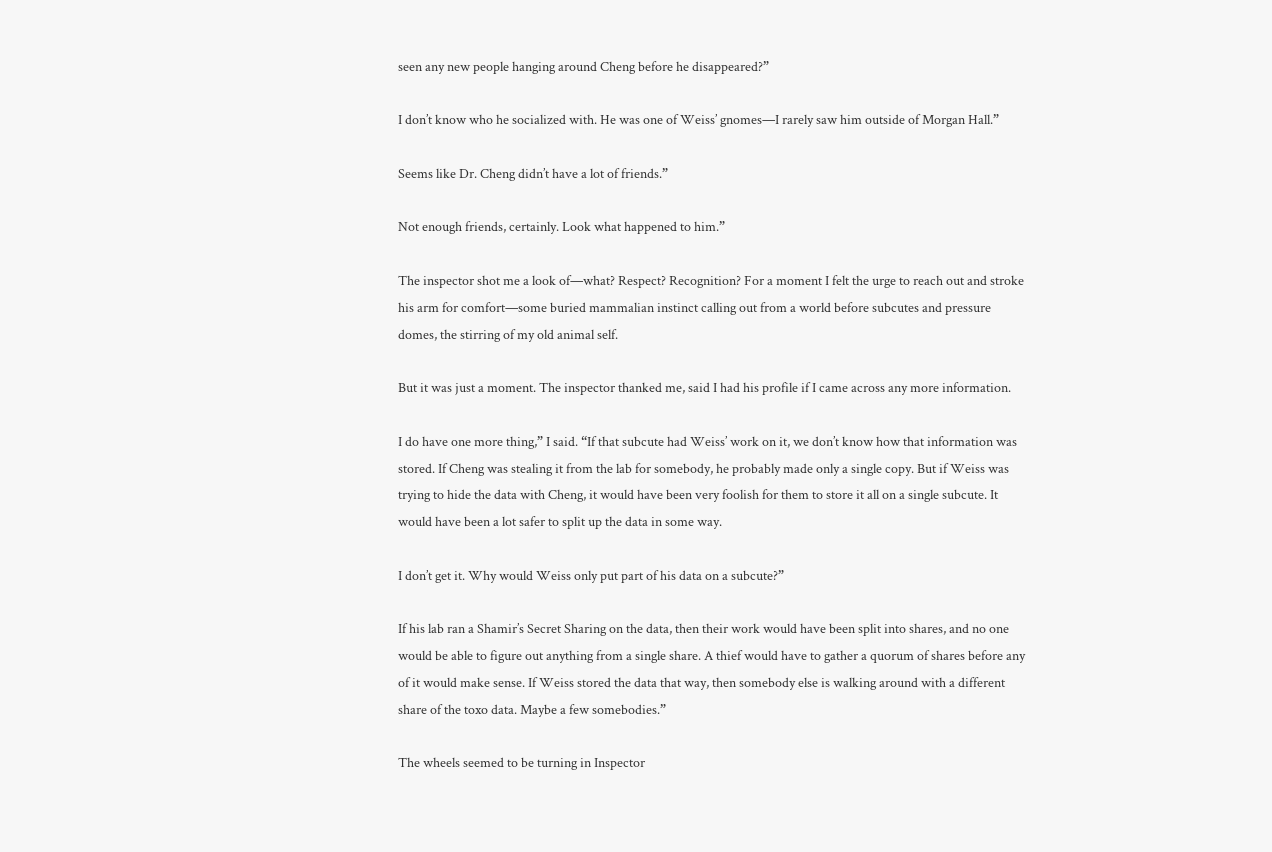seen any new people hanging around Cheng before he disappeared?”

I don’t know who he socialized with. He was one of Weiss’ gnomes—I rarely saw him outside of Morgan Hall.”

Seems like Dr. Cheng didn’t have a lot of friends.”

Not enough friends, certainly. Look what happened to him.”

The inspector shot me a look of—what? Respect? Recognition? For a moment I felt the urge to reach out and stroke his arm for comfort—some buried mammalian instinct calling out from a world before subcutes and pressure domes, the stirring of my old animal self.

But it was just a moment. The inspector thanked me, said I had his profile if I came across any more information.

I do have one more thing,” I said. “If that subcute had Weiss’ work on it, we don’t know how that information was stored. If Cheng was stealing it from the lab for somebody, he probably made only a single copy. But if Weiss was trying to hide the data with Cheng, it would have been very foolish for them to store it all on a single subcute. It would have been a lot safer to split up the data in some way.

I don’t get it. Why would Weiss only put part of his data on a subcute?”

If his lab ran a Shamir’s Secret Sharing on the data, then their work would have been split into shares, and no one would be able to figure out anything from a single share. A thief would have to gather a quorum of shares before any of it would make sense. If Weiss stored the data that way, then somebody else is walking around with a different share of the toxo data. Maybe a few somebodies.”

The wheels seemed to be turning in Inspector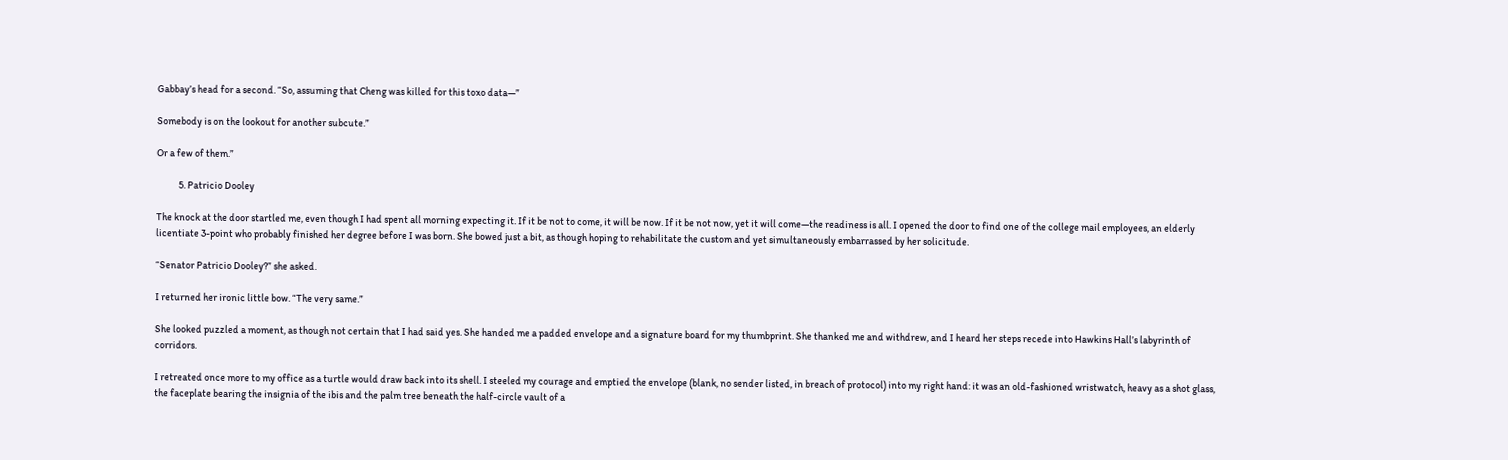Gabbay’s head for a second. “So, assuming that Cheng was killed for this toxo data—”

Somebody is on the lookout for another subcute.”

Or a few of them.”

           5. Patricio Dooley

The knock at the door startled me, even though I had spent all morning expecting it. If it be not to come, it will be now. If it be not now, yet it will come—the readiness is all. I opened the door to find one of the college mail employees, an elderly licentiate 3-point who probably finished her degree before I was born. She bowed just a bit, as though hoping to rehabilitate the custom and yet simultaneously embarrassed by her solicitude.

“Senator Patricio Dooley?” she asked.

I returned her ironic little bow. “The very same.”

She looked puzzled a moment, as though not certain that I had said yes. She handed me a padded envelope and a signature board for my thumbprint. She thanked me and withdrew, and I heard her steps recede into Hawkins Hall’s labyrinth of corridors.

I retreated once more to my office as a turtle would draw back into its shell. I steeled my courage and emptied the envelope (blank, no sender listed, in breach of protocol) into my right hand: it was an old-fashioned wristwatch, heavy as a shot glass, the faceplate bearing the insignia of the ibis and the palm tree beneath the half-circle vault of a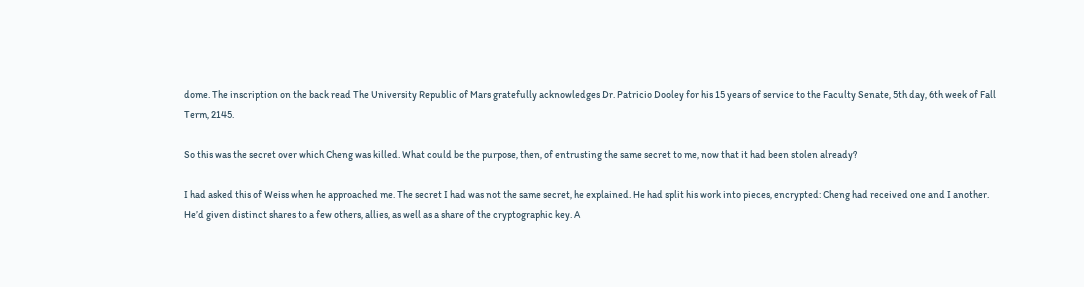dome. The inscription on the back read The University Republic of Mars gratefully acknowledges Dr. Patricio Dooley for his 15 years of service to the Faculty Senate, 5th day, 6th week of Fall Term, 2145.

So this was the secret over which Cheng was killed. What could be the purpose, then, of entrusting the same secret to me, now that it had been stolen already?

I had asked this of Weiss when he approached me. The secret I had was not the same secret, he explained. He had split his work into pieces, encrypted: Cheng had received one and I another. He’d given distinct shares to a few others, allies, as well as a share of the cryptographic key. A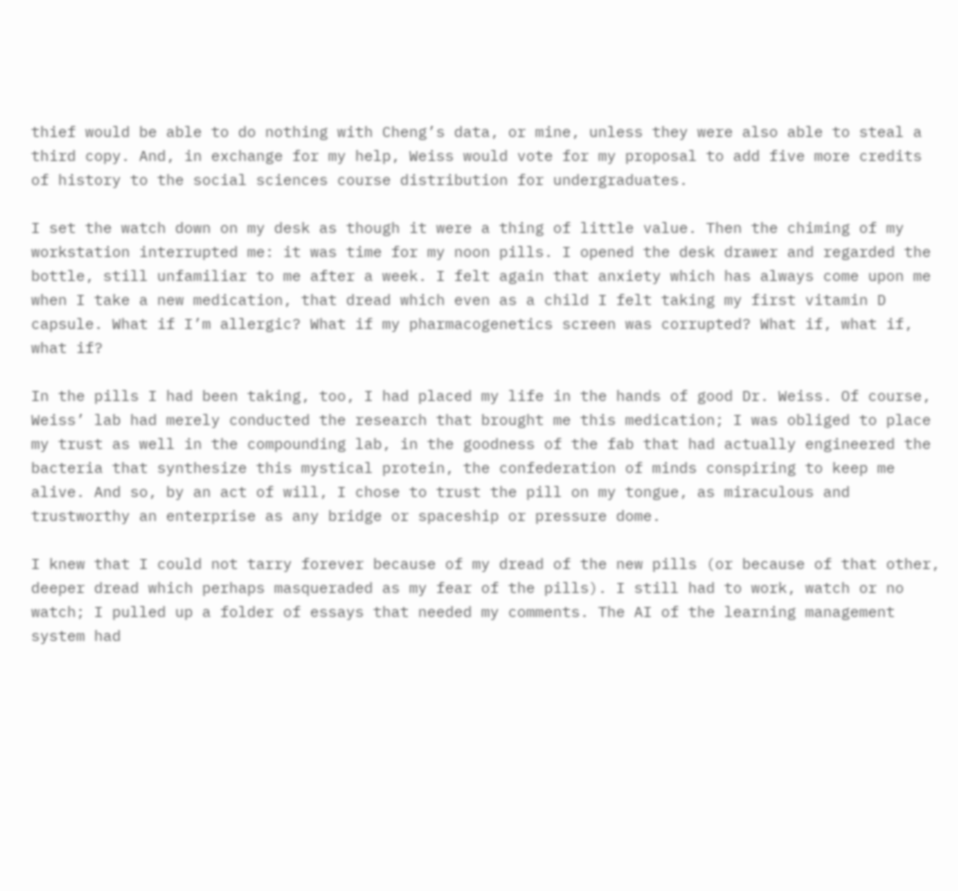thief would be able to do nothing with Cheng’s data, or mine, unless they were also able to steal a third copy. And, in exchange for my help, Weiss would vote for my proposal to add five more credits of history to the social sciences course distribution for undergraduates.

I set the watch down on my desk as though it were a thing of little value. Then the chiming of my workstation interrupted me: it was time for my noon pills. I opened the desk drawer and regarded the bottle, still unfamiliar to me after a week. I felt again that anxiety which has always come upon me when I take a new medication, that dread which even as a child I felt taking my first vitamin D capsule. What if I’m allergic? What if my pharmacogenetics screen was corrupted? What if, what if, what if?

In the pills I had been taking, too, I had placed my life in the hands of good Dr. Weiss. Of course, Weiss’ lab had merely conducted the research that brought me this medication; I was obliged to place my trust as well in the compounding lab, in the goodness of the fab that had actually engineered the bacteria that synthesize this mystical protein, the confederation of minds conspiring to keep me alive. And so, by an act of will, I chose to trust the pill on my tongue, as miraculous and trustworthy an enterprise as any bridge or spaceship or pressure dome.

I knew that I could not tarry forever because of my dread of the new pills (or because of that other, deeper dread which perhaps masqueraded as my fear of the pills). I still had to work, watch or no watch; I pulled up a folder of essays that needed my comments. The AI of the learning management system had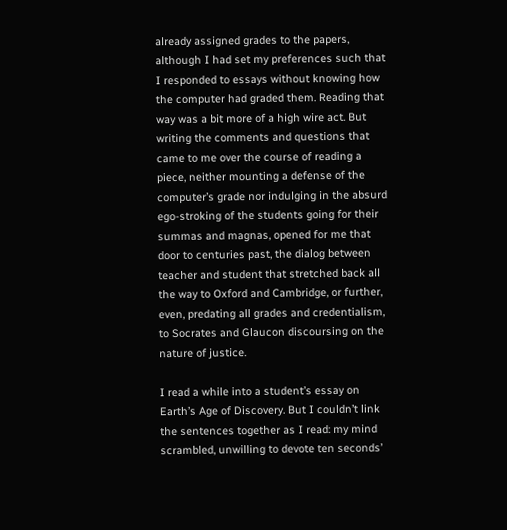already assigned grades to the papers, although I had set my preferences such that I responded to essays without knowing how the computer had graded them. Reading that way was a bit more of a high wire act. But writing the comments and questions that came to me over the course of reading a piece, neither mounting a defense of the computer’s grade nor indulging in the absurd ego-stroking of the students going for their summas and magnas, opened for me that door to centuries past, the dialog between teacher and student that stretched back all the way to Oxford and Cambridge, or further, even, predating all grades and credentialism, to Socrates and Glaucon discoursing on the nature of justice.

I read a while into a student’s essay on Earth’s Age of Discovery. But I couldn’t link the sentences together as I read: my mind scrambled, unwilling to devote ten seconds’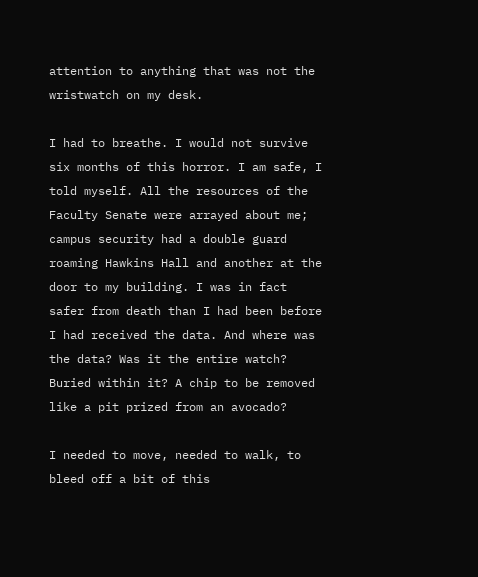attention to anything that was not the wristwatch on my desk.

I had to breathe. I would not survive six months of this horror. I am safe, I told myself. All the resources of the Faculty Senate were arrayed about me; campus security had a double guard roaming Hawkins Hall and another at the door to my building. I was in fact safer from death than I had been before I had received the data. And where was the data? Was it the entire watch? Buried within it? A chip to be removed like a pit prized from an avocado?

I needed to move, needed to walk, to bleed off a bit of this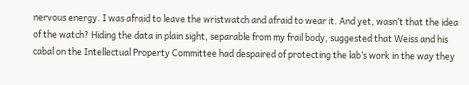nervous energy. I was afraid to leave the wristwatch and afraid to wear it. And yet, wasn’t that the idea of the watch? Hiding the data in plain sight, separable from my frail body, suggested that Weiss and his cabal on the Intellectual Property Committee had despaired of protecting the lab’s work in the way they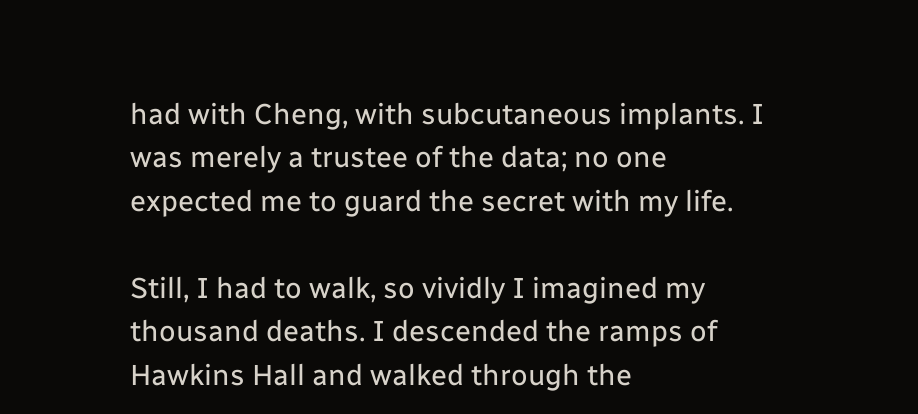had with Cheng, with subcutaneous implants. I was merely a trustee of the data; no one expected me to guard the secret with my life.

Still, I had to walk, so vividly I imagined my thousand deaths. I descended the ramps of Hawkins Hall and walked through the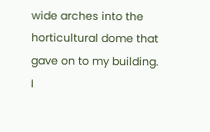wide arches into the horticultural dome that gave on to my building. I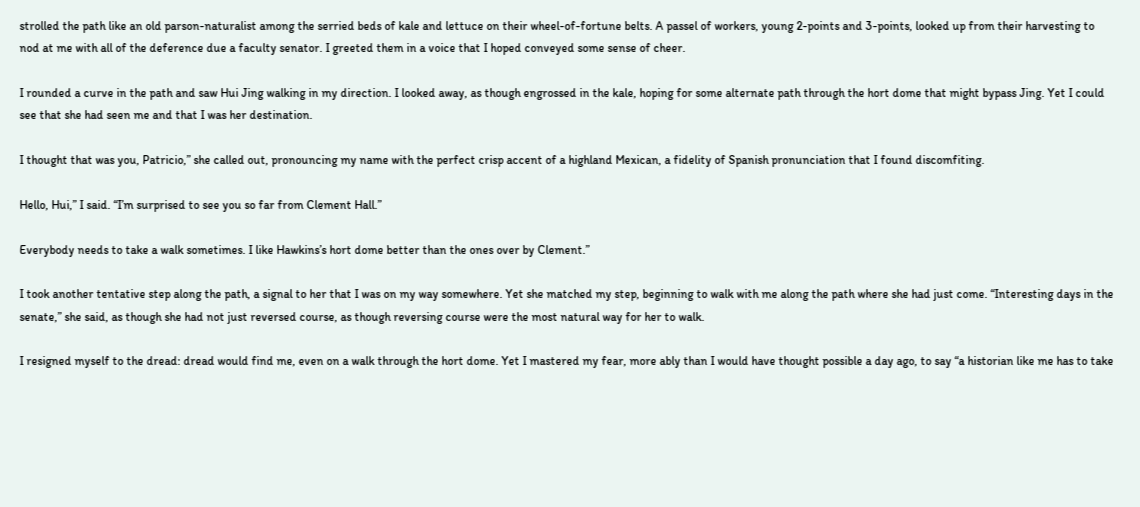strolled the path like an old parson-naturalist among the serried beds of kale and lettuce on their wheel-of-fortune belts. A passel of workers, young 2-points and 3-points, looked up from their harvesting to nod at me with all of the deference due a faculty senator. I greeted them in a voice that I hoped conveyed some sense of cheer.

I rounded a curve in the path and saw Hui Jing walking in my direction. I looked away, as though engrossed in the kale, hoping for some alternate path through the hort dome that might bypass Jing. Yet I could see that she had seen me and that I was her destination.

I thought that was you, Patricio,” she called out, pronouncing my name with the perfect crisp accent of a highland Mexican, a fidelity of Spanish pronunciation that I found discomfiting.

Hello, Hui,” I said. “I’m surprised to see you so far from Clement Hall.”

Everybody needs to take a walk sometimes. I like Hawkins’s hort dome better than the ones over by Clement.”

I took another tentative step along the path, a signal to her that I was on my way somewhere. Yet she matched my step, beginning to walk with me along the path where she had just come. “Interesting days in the senate,” she said, as though she had not just reversed course, as though reversing course were the most natural way for her to walk.

I resigned myself to the dread: dread would find me, even on a walk through the hort dome. Yet I mastered my fear, more ably than I would have thought possible a day ago, to say “a historian like me has to take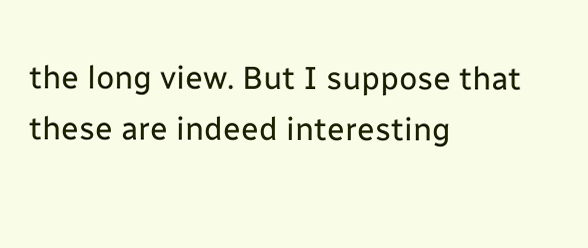the long view. But I suppose that these are indeed interesting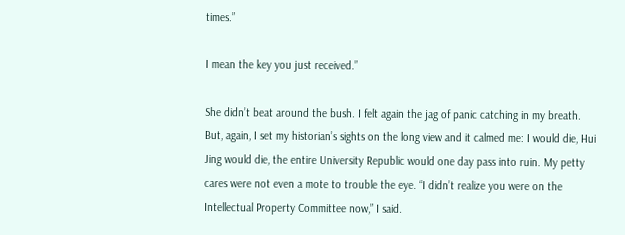times.”

I mean the key you just received.”

She didn’t beat around the bush. I felt again the jag of panic catching in my breath. But, again, I set my historian’s sights on the long view and it calmed me: I would die, Hui Jing would die, the entire University Republic would one day pass into ruin. My petty cares were not even a mote to trouble the eye. “I didn’t realize you were on the Intellectual Property Committee now,” I said.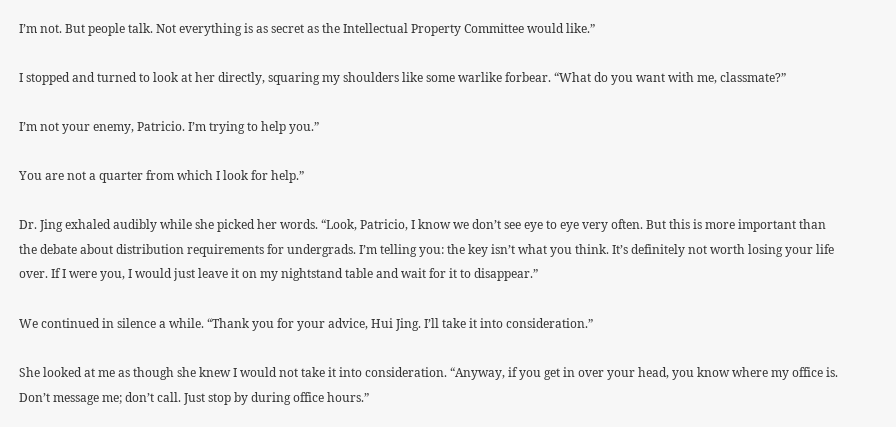I’m not. But people talk. Not everything is as secret as the Intellectual Property Committee would like.”

I stopped and turned to look at her directly, squaring my shoulders like some warlike forbear. “What do you want with me, classmate?”

I’m not your enemy, Patricio. I’m trying to help you.”

You are not a quarter from which I look for help.”

Dr. Jing exhaled audibly while she picked her words. “Look, Patricio, I know we don’t see eye to eye very often. But this is more important than the debate about distribution requirements for undergrads. I’m telling you: the key isn’t what you think. It’s definitely not worth losing your life over. If I were you, I would just leave it on my nightstand table and wait for it to disappear.”

We continued in silence a while. “Thank you for your advice, Hui Jing. I’ll take it into consideration.”

She looked at me as though she knew I would not take it into consideration. “Anyway, if you get in over your head, you know where my office is. Don’t message me; don’t call. Just stop by during office hours.”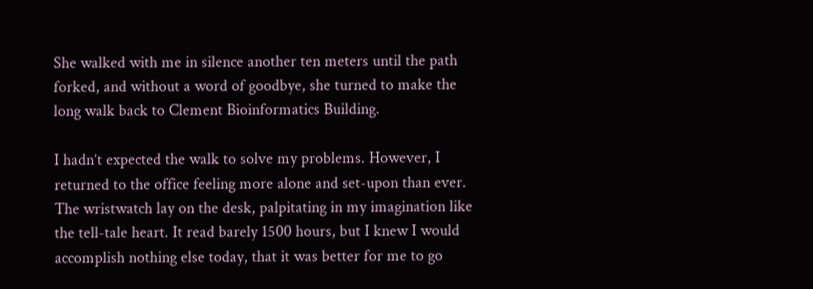She walked with me in silence another ten meters until the path forked, and without a word of goodbye, she turned to make the long walk back to Clement Bioinformatics Building.

I hadn’t expected the walk to solve my problems. However, I returned to the office feeling more alone and set-upon than ever. The wristwatch lay on the desk, palpitating in my imagination like the tell-tale heart. It read barely 1500 hours, but I knew I would accomplish nothing else today, that it was better for me to go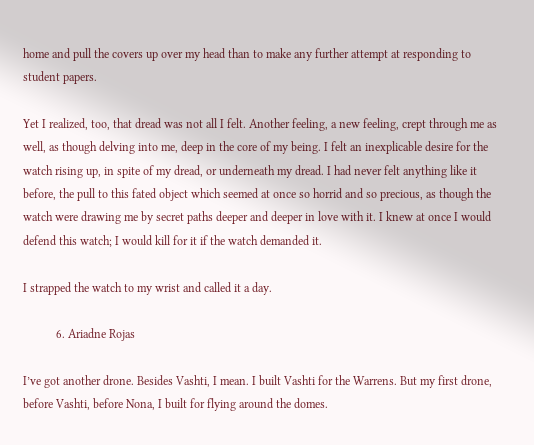home and pull the covers up over my head than to make any further attempt at responding to student papers.

Yet I realized, too, that dread was not all I felt. Another feeling, a new feeling, crept through me as well, as though delving into me, deep in the core of my being. I felt an inexplicable desire for the watch rising up, in spite of my dread, or underneath my dread. I had never felt anything like it before, the pull to this fated object which seemed at once so horrid and so precious, as though the watch were drawing me by secret paths deeper and deeper in love with it. I knew at once I would defend this watch; I would kill for it if the watch demanded it.

I strapped the watch to my wrist and called it a day.

           6. Ariadne Rojas

I’ve got another drone. Besides Vashti, I mean. I built Vashti for the Warrens. But my first drone, before Vashti, before Nona, I built for flying around the domes.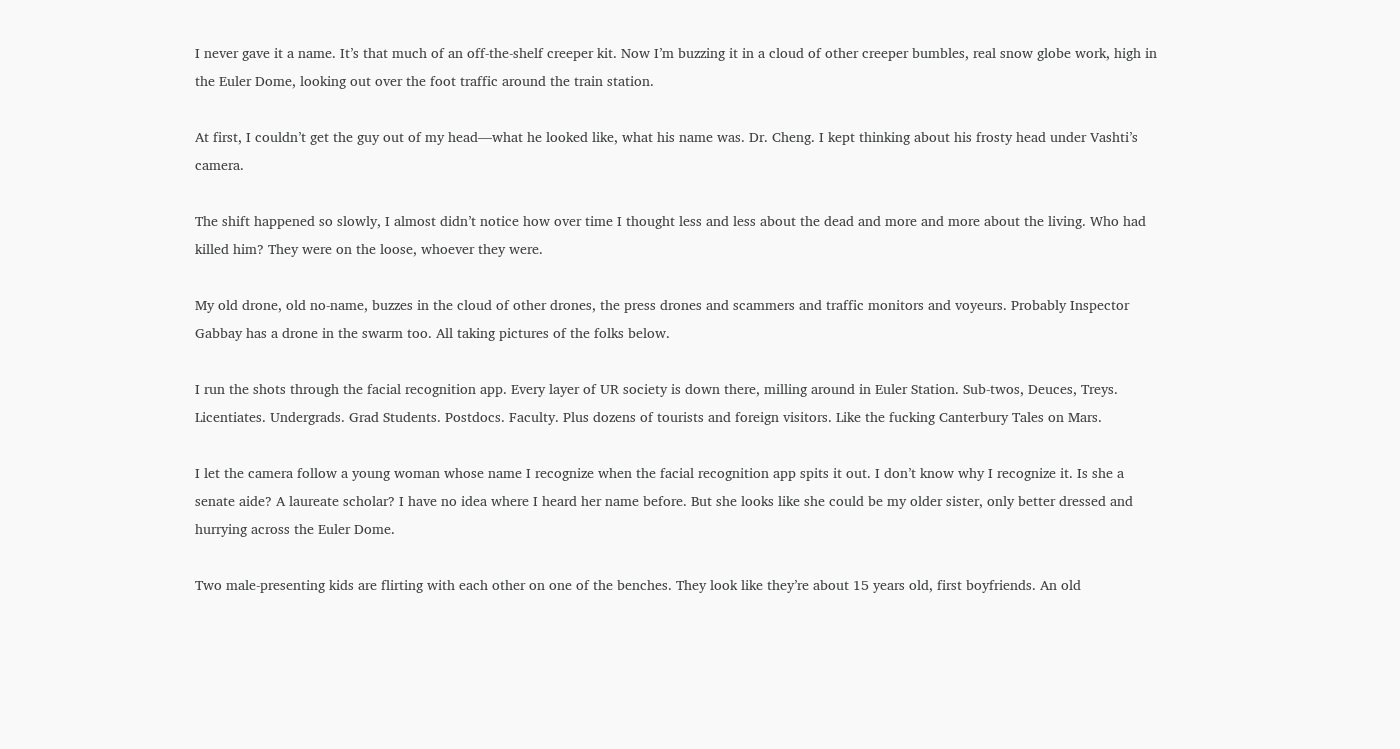I never gave it a name. It’s that much of an off-the-shelf creeper kit. Now I’m buzzing it in a cloud of other creeper bumbles, real snow globe work, high in the Euler Dome, looking out over the foot traffic around the train station.

At first, I couldn’t get the guy out of my head—what he looked like, what his name was. Dr. Cheng. I kept thinking about his frosty head under Vashti’s camera.

The shift happened so slowly, I almost didn’t notice how over time I thought less and less about the dead and more and more about the living. Who had killed him? They were on the loose, whoever they were.

My old drone, old no-name, buzzes in the cloud of other drones, the press drones and scammers and traffic monitors and voyeurs. Probably Inspector Gabbay has a drone in the swarm too. All taking pictures of the folks below.

I run the shots through the facial recognition app. Every layer of UR society is down there, milling around in Euler Station. Sub-twos, Deuces, Treys. Licentiates. Undergrads. Grad Students. Postdocs. Faculty. Plus dozens of tourists and foreign visitors. Like the fucking Canterbury Tales on Mars.

I let the camera follow a young woman whose name I recognize when the facial recognition app spits it out. I don’t know why I recognize it. Is she a senate aide? A laureate scholar? I have no idea where I heard her name before. But she looks like she could be my older sister, only better dressed and hurrying across the Euler Dome.

Two male-presenting kids are flirting with each other on one of the benches. They look like they’re about 15 years old, first boyfriends. An old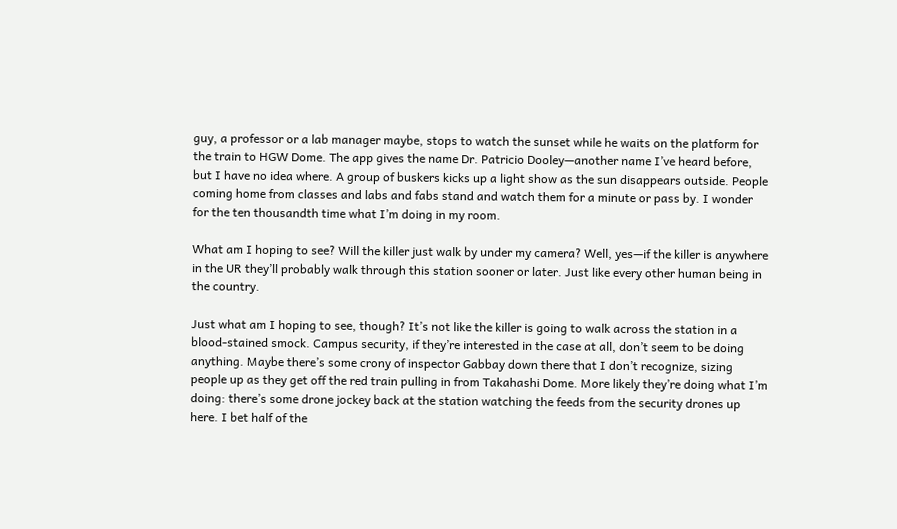guy, a professor or a lab manager maybe, stops to watch the sunset while he waits on the platform for the train to HGW Dome. The app gives the name Dr. Patricio Dooley—another name I’ve heard before, but I have no idea where. A group of buskers kicks up a light show as the sun disappears outside. People coming home from classes and labs and fabs stand and watch them for a minute or pass by. I wonder for the ten thousandth time what I’m doing in my room.

What am I hoping to see? Will the killer just walk by under my camera? Well, yes—if the killer is anywhere in the UR they’ll probably walk through this station sooner or later. Just like every other human being in the country.

Just what am I hoping to see, though? It’s not like the killer is going to walk across the station in a blood-stained smock. Campus security, if they’re interested in the case at all, don’t seem to be doing anything. Maybe there’s some crony of inspector Gabbay down there that I don’t recognize, sizing people up as they get off the red train pulling in from Takahashi Dome. More likely they’re doing what I’m doing: there’s some drone jockey back at the station watching the feeds from the security drones up here. I bet half of the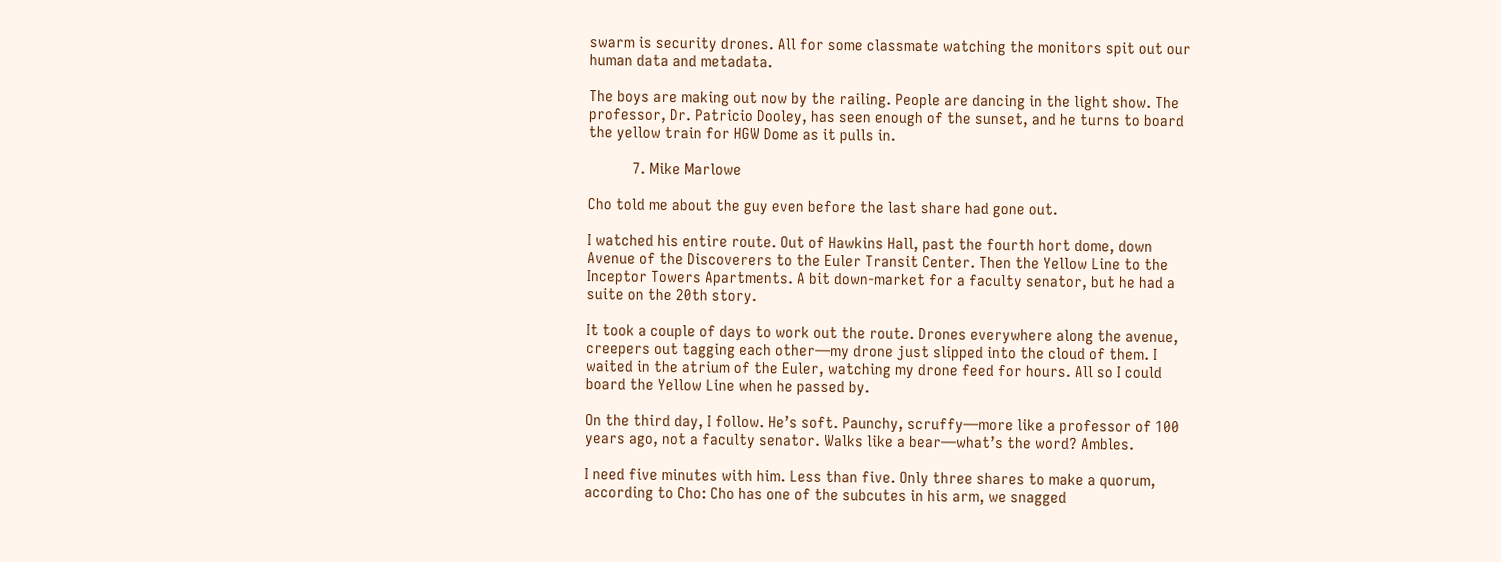swarm is security drones. All for some classmate watching the monitors spit out our human data and metadata.

The boys are making out now by the railing. People are dancing in the light show. The professor, Dr. Patricio Dooley, has seen enough of the sunset, and he turns to board the yellow train for HGW Dome as it pulls in.

           7. Mike Marlowe

Cho told me about the guy even before the last share had gone out.

I watched his entire route. Out of Hawkins Hall, past the fourth hort dome, down Avenue of the Discoverers to the Euler Transit Center. Then the Yellow Line to the Inceptor Towers Apartments. A bit down-market for a faculty senator, but he had a suite on the 20th story.

It took a couple of days to work out the route. Drones everywhere along the avenue, creepers out tagging each other—my drone just slipped into the cloud of them. I waited in the atrium of the Euler, watching my drone feed for hours. All so I could board the Yellow Line when he passed by.

On the third day, I follow. He’s soft. Paunchy, scruffy—more like a professor of 100 years ago, not a faculty senator. Walks like a bear—what’s the word? Ambles.

I need five minutes with him. Less than five. Only three shares to make a quorum, according to Cho: Cho has one of the subcutes in his arm, we snagged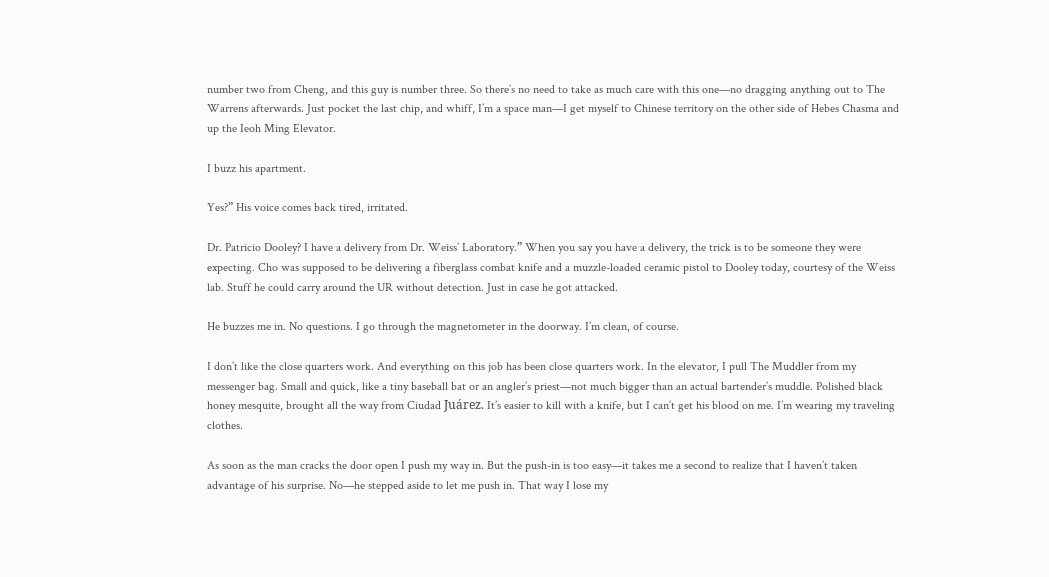number two from Cheng, and this guy is number three. So there’s no need to take as much care with this one—no dragging anything out to The Warrens afterwards. Just pocket the last chip, and whiff, I’m a space man—I get myself to Chinese territory on the other side of Hebes Chasma and up the Ieoh Ming Elevator.

I buzz his apartment.

Yes?” His voice comes back tired, irritated.

Dr. Patricio Dooley? I have a delivery from Dr. Weiss’ Laboratory.” When you say you have a delivery, the trick is to be someone they were expecting. Cho was supposed to be delivering a fiberglass combat knife and a muzzle-loaded ceramic pistol to Dooley today, courtesy of the Weiss lab. Stuff he could carry around the UR without detection. Just in case he got attacked.

He buzzes me in. No questions. I go through the magnetometer in the doorway. I’m clean, of course.

I don’t like the close quarters work. And everything on this job has been close quarters work. In the elevator, I pull The Muddler from my messenger bag. Small and quick, like a tiny baseball bat or an angler’s priest—not much bigger than an actual bartender’s muddle. Polished black honey mesquite, brought all the way from Ciudad Juárez. It’s easier to kill with a knife, but I can’t get his blood on me. I’m wearing my traveling clothes.

As soon as the man cracks the door open I push my way in. But the push-in is too easy—it takes me a second to realize that I haven’t taken advantage of his surprise. No—he stepped aside to let me push in. That way I lose my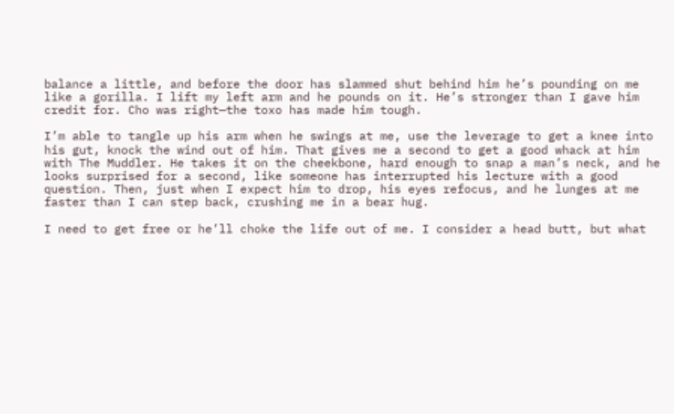balance a little, and before the door has slammed shut behind him he’s pounding on me like a gorilla. I lift my left arm and he pounds on it. He’s stronger than I gave him credit for. Cho was right—the toxo has made him tough.

I’m able to tangle up his arm when he swings at me, use the leverage to get a knee into his gut, knock the wind out of him. That gives me a second to get a good whack at him with The Muddler. He takes it on the cheekbone, hard enough to snap a man’s neck, and he looks surprised for a second, like someone has interrupted his lecture with a good question. Then, just when I expect him to drop, his eyes refocus, and he lunges at me faster than I can step back, crushing me in a bear hug.

I need to get free or he’ll choke the life out of me. I consider a head butt, but what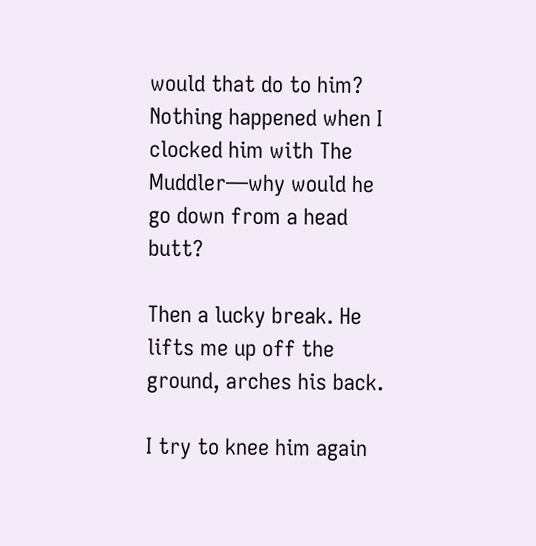would that do to him? Nothing happened when I clocked him with The Muddler—why would he go down from a head butt?

Then a lucky break. He lifts me up off the ground, arches his back.

I try to knee him again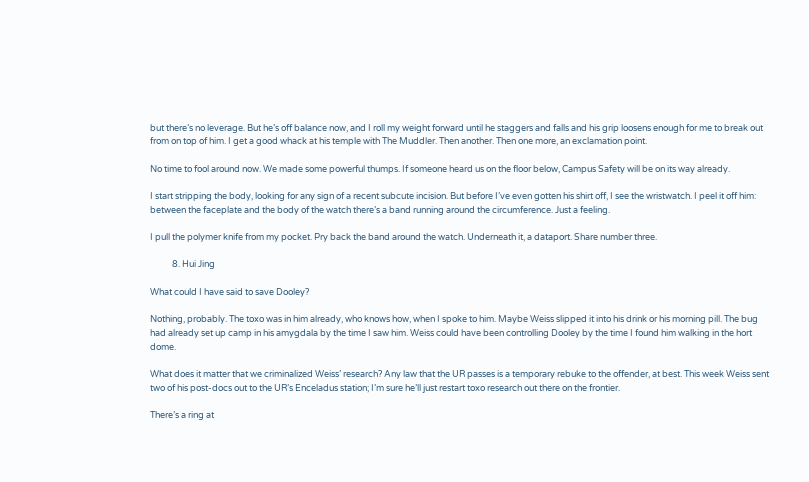but there’s no leverage. But he’s off balance now, and I roll my weight forward until he staggers and falls and his grip loosens enough for me to break out from on top of him. I get a good whack at his temple with The Muddler. Then another. Then one more, an exclamation point.

No time to fool around now. We made some powerful thumps. If someone heard us on the floor below, Campus Safety will be on its way already.

I start stripping the body, looking for any sign of a recent subcute incision. But before I’ve even gotten his shirt off, I see the wristwatch. I peel it off him: between the faceplate and the body of the watch there’s a band running around the circumference. Just a feeling.

I pull the polymer knife from my pocket. Pry back the band around the watch. Underneath it, a dataport. Share number three.

           8. Hui Jing

What could I have said to save Dooley?

Nothing, probably. The toxo was in him already, who knows how, when I spoke to him. Maybe Weiss slipped it into his drink or his morning pill. The bug had already set up camp in his amygdala by the time I saw him. Weiss could have been controlling Dooley by the time I found him walking in the hort dome.

What does it matter that we criminalized Weiss’ research? Any law that the UR passes is a temporary rebuke to the offender, at best. This week Weiss sent two of his post-docs out to the UR’s Enceladus station; I’m sure he’ll just restart toxo research out there on the frontier.

There’s a ring at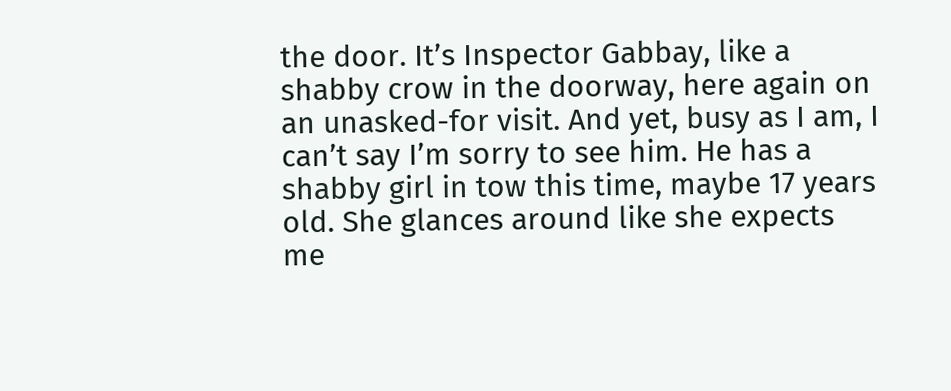the door. It’s Inspector Gabbay, like a shabby crow in the doorway, here again on an unasked-for visit. And yet, busy as I am, I can’t say I’m sorry to see him. He has a shabby girl in tow this time, maybe 17 years old. She glances around like she expects me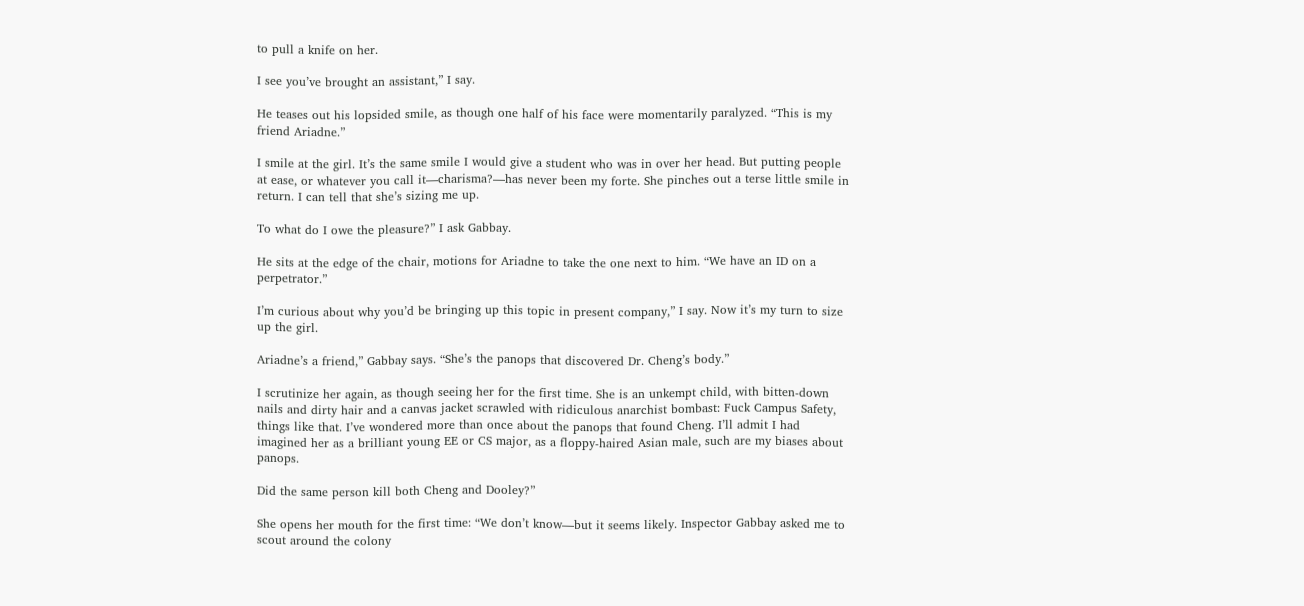to pull a knife on her.

I see you’ve brought an assistant,” I say.

He teases out his lopsided smile, as though one half of his face were momentarily paralyzed. “This is my friend Ariadne.”

I smile at the girl. It’s the same smile I would give a student who was in over her head. But putting people at ease, or whatever you call it—charisma?—has never been my forte. She pinches out a terse little smile in return. I can tell that she’s sizing me up.

To what do I owe the pleasure?” I ask Gabbay.

He sits at the edge of the chair, motions for Ariadne to take the one next to him. “We have an ID on a perpetrator.”

I’m curious about why you’d be bringing up this topic in present company,” I say. Now it’s my turn to size up the girl.

Ariadne’s a friend,” Gabbay says. “She’s the panops that discovered Dr. Cheng’s body.”

I scrutinize her again, as though seeing her for the first time. She is an unkempt child, with bitten-down nails and dirty hair and a canvas jacket scrawled with ridiculous anarchist bombast: Fuck Campus Safety, things like that. I’ve wondered more than once about the panops that found Cheng. I’ll admit I had imagined her as a brilliant young EE or CS major, as a floppy-haired Asian male, such are my biases about panops.

Did the same person kill both Cheng and Dooley?”

She opens her mouth for the first time: “We don’t know—but it seems likely. Inspector Gabbay asked me to scout around the colony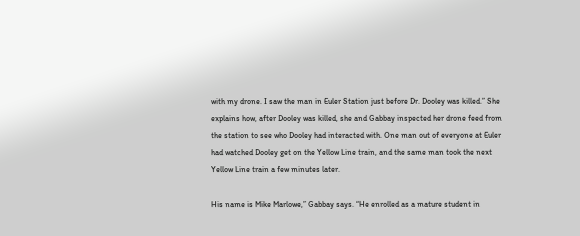with my drone. I saw the man in Euler Station just before Dr. Dooley was killed.” She explains how, after Dooley was killed, she and Gabbay inspected her drone feed from the station to see who Dooley had interacted with. One man out of everyone at Euler had watched Dooley get on the Yellow Line train, and the same man took the next Yellow Line train a few minutes later.

His name is Mike Marlowe,” Gabbay says. “He enrolled as a mature student in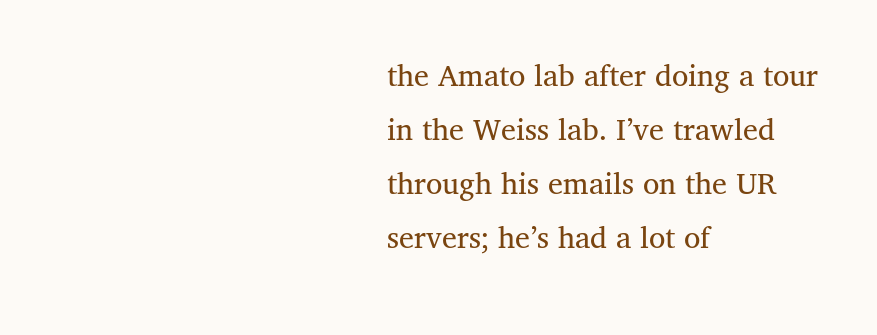the Amato lab after doing a tour in the Weiss lab. I’ve trawled through his emails on the UR servers; he’s had a lot of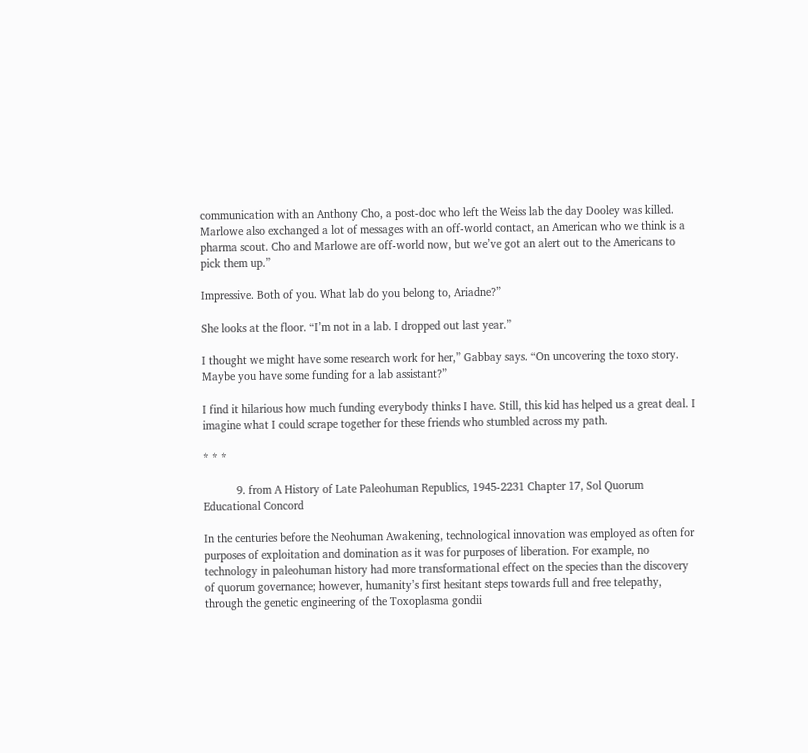communication with an Anthony Cho, a post-doc who left the Weiss lab the day Dooley was killed. Marlowe also exchanged a lot of messages with an off-world contact, an American who we think is a pharma scout. Cho and Marlowe are off-world now, but we’ve got an alert out to the Americans to pick them up.”

Impressive. Both of you. What lab do you belong to, Ariadne?”

She looks at the floor. “I’m not in a lab. I dropped out last year.”

I thought we might have some research work for her,” Gabbay says. “On uncovering the toxo story. Maybe you have some funding for a lab assistant?”

I find it hilarious how much funding everybody thinks I have. Still, this kid has helped us a great deal. I imagine what I could scrape together for these friends who stumbled across my path.

* * *

           9. from A History of Late Paleohuman Republics, 1945-2231 Chapter 17, Sol Quorum Educational Concord

In the centuries before the Neohuman Awakening, technological innovation was employed as often for purposes of exploitation and domination as it was for purposes of liberation. For example, no technology in paleohuman history had more transformational effect on the species than the discovery of quorum governance; however, humanity’s first hesitant steps towards full and free telepathy, through the genetic engineering of the Toxoplasma gondii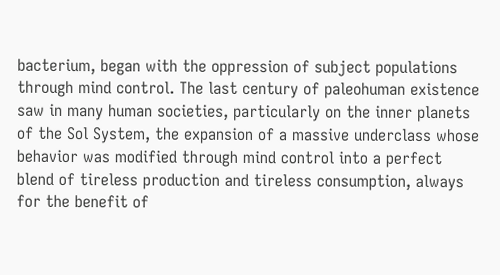bacterium, began with the oppression of subject populations through mind control. The last century of paleohuman existence saw in many human societies, particularly on the inner planets of the Sol System, the expansion of a massive underclass whose behavior was modified through mind control into a perfect blend of tireless production and tireless consumption, always for the benefit of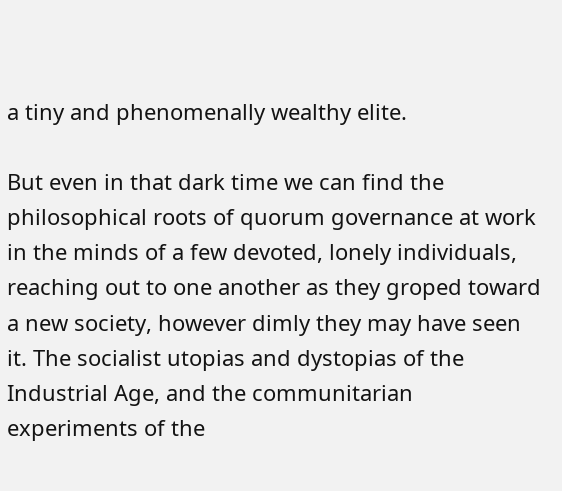a tiny and phenomenally wealthy elite.

But even in that dark time we can find the philosophical roots of quorum governance at work in the minds of a few devoted, lonely individuals, reaching out to one another as they groped toward a new society, however dimly they may have seen it. The socialist utopias and dystopias of the Industrial Age, and the communitarian experiments of the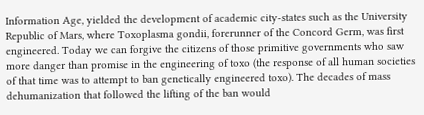Information Age, yielded the development of academic city-states such as the University Republic of Mars, where Toxoplasma gondii, forerunner of the Concord Germ, was first engineered. Today we can forgive the citizens of those primitive governments who saw more danger than promise in the engineering of toxo (the response of all human societies of that time was to attempt to ban genetically engineered toxo). The decades of mass dehumanization that followed the lifting of the ban would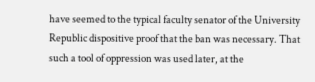have seemed to the typical faculty senator of the University Republic dispositive proof that the ban was necessary. That such a tool of oppression was used later, at the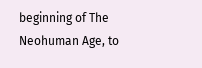beginning of The Neohuman Age, to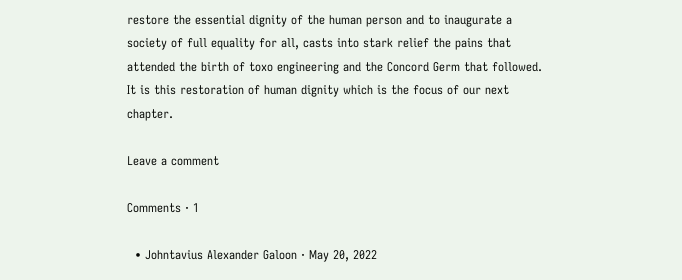restore the essential dignity of the human person and to inaugurate a society of full equality for all, casts into stark relief the pains that attended the birth of toxo engineering and the Concord Germ that followed. It is this restoration of human dignity which is the focus of our next chapter.

Leave a comment

Comments · 1

  • Johntavius Alexander Galoon · May 20, 2022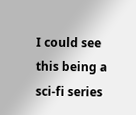I could see this being a sci-fi series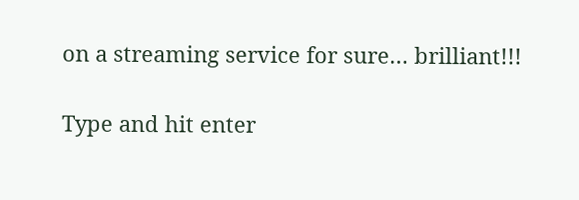on a streaming service for sure… brilliant!!!

Type and hit enter